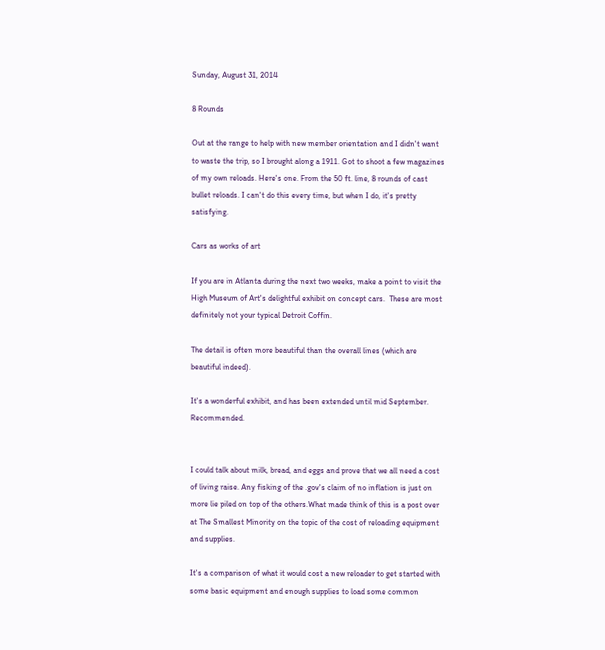Sunday, August 31, 2014

8 Rounds

Out at the range to help with new member orientation and I didn't want to waste the trip, so I brought along a 1911. Got to shoot a few magazines of my own reloads. Here's one. From the 50 ft. line, 8 rounds of cast bullet reloads. I can't do this every time, but when I do, it's pretty satisfying.

Cars as works of art

If you are in Atlanta during the next two weeks, make a point to visit the High Museum of Art's delightful exhibit on concept cars.  These are most definitely not your typical Detroit Coffin.

The detail is often more beautiful than the overall lines (which are beautiful indeed).

It's a wonderful exhibit, and has been extended until mid September.  Recommended.


I could talk about milk, bread, and eggs and prove that we all need a cost of living raise. Any fisking of the .gov's claim of no inflation is just on more lie piled on top of the others.What made think of this is a post over at The Smallest Minority on the topic of the cost of reloading equipment and supplies.

It's a comparison of what it would cost a new reloader to get started with some basic equipment and enough supplies to load some common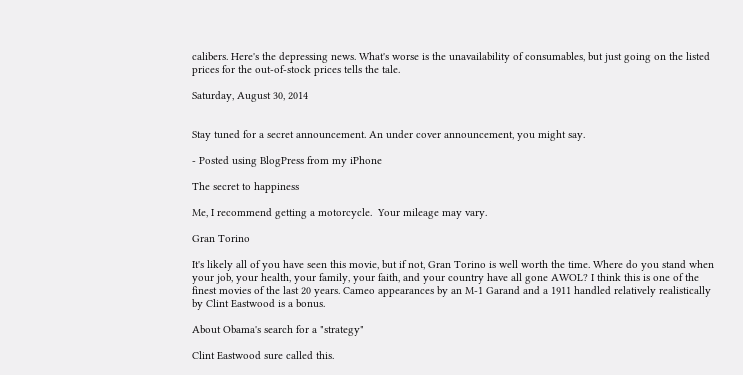calibers. Here's the depressing news. What's worse is the unavailability of consumables, but just going on the listed prices for the out-of-stock prices tells the tale.

Saturday, August 30, 2014


Stay tuned for a secret announcement. An under cover announcement, you might say.

- Posted using BlogPress from my iPhone

The secret to happiness

Me, I recommend getting a motorcycle.  Your mileage may vary.

Gran Torino

It's likely all of you have seen this movie, but if not, Gran Torino is well worth the time. Where do you stand when your job, your health, your family, your faith, and your country have all gone AWOL? I think this is one of the finest movies of the last 20 years. Cameo appearances by an M-1 Garand and a 1911 handled relatively realistically by Clint Eastwood is a bonus.

About Obama's search for a "strategy"

Clint Eastwood sure called this.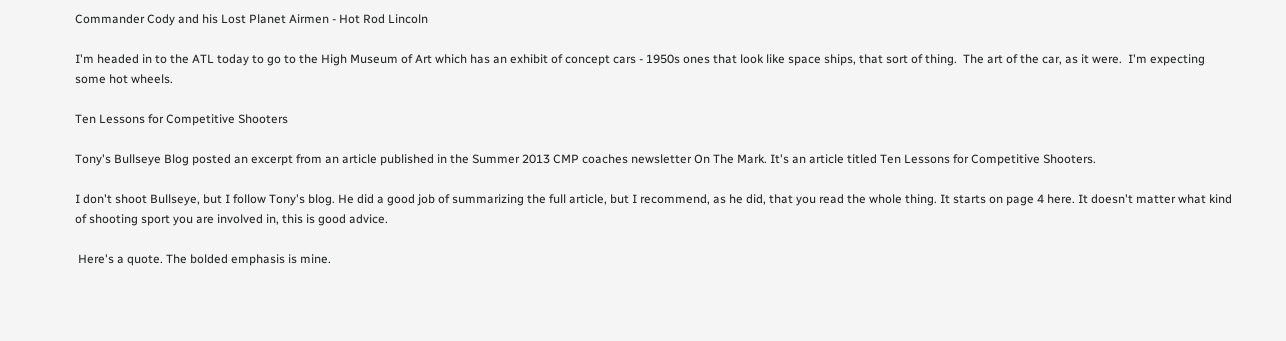Commander Cody and his Lost Planet Airmen - Hot Rod Lincoln

I'm headed in to the ATL today to go to the High Museum of Art which has an exhibit of concept cars - 1950s ones that look like space ships, that sort of thing.  The art of the car, as it were.  I'm expecting some hot wheels.

Ten Lessons for Competitive Shooters

Tony's Bullseye Blog posted an excerpt from an article published in the Summer 2013 CMP coaches newsletter On The Mark. It's an article titled Ten Lessons for Competitive Shooters.

I don't shoot Bullseye, but I follow Tony's blog. He did a good job of summarizing the full article, but I recommend, as he did, that you read the whole thing. It starts on page 4 here. It doesn't matter what kind of shooting sport you are involved in, this is good advice.

 Here's a quote. The bolded emphasis is mine.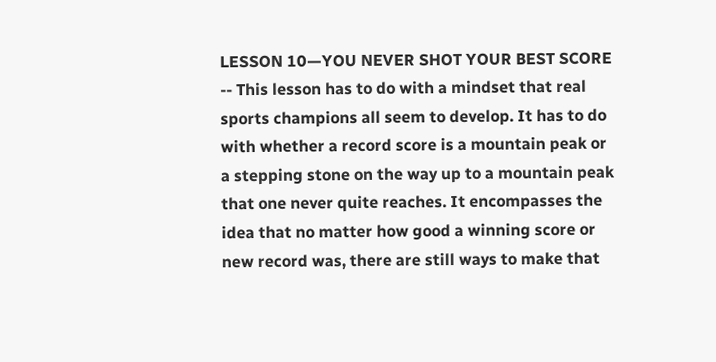LESSON 10—YOU NEVER SHOT YOUR BEST SCORE -- This lesson has to do with a mindset that real sports champions all seem to develop. It has to do with whether a record score is a mountain peak or a stepping stone on the way up to a mountain peak that one never quite reaches. It encompasses the idea that no matter how good a winning score or new record was, there are still ways to make that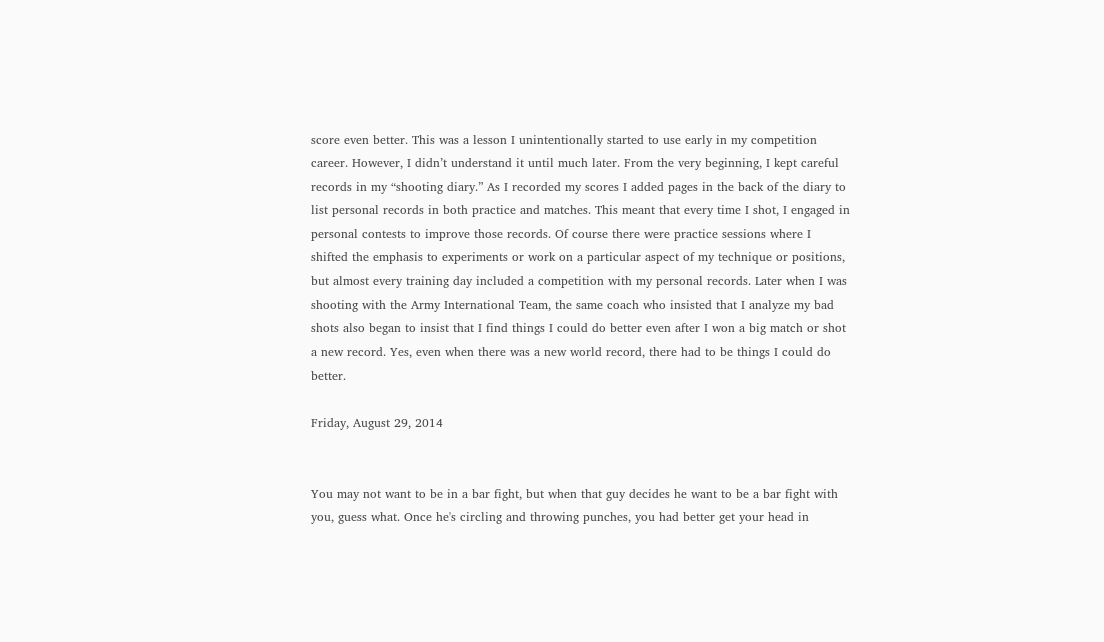score even better. This was a lesson I unintentionally started to use early in my competition career. However, I didn’t understand it until much later. From the very beginning, I kept careful records in my “shooting diary.” As I recorded my scores I added pages in the back of the diary to list personal records in both practice and matches. This meant that every time I shot, I engaged in personal contests to improve those records. Of course there were practice sessions where I shifted the emphasis to experiments or work on a particular aspect of my technique or positions, but almost every training day included a competition with my personal records. Later when I was shooting with the Army International Team, the same coach who insisted that I analyze my bad shots also began to insist that I find things I could do better even after I won a big match or shot a new record. Yes, even when there was a new world record, there had to be things I could do better.

Friday, August 29, 2014


You may not want to be in a bar fight, but when that guy decides he want to be a bar fight with you, guess what. Once he's circling and throwing punches, you had better get your head in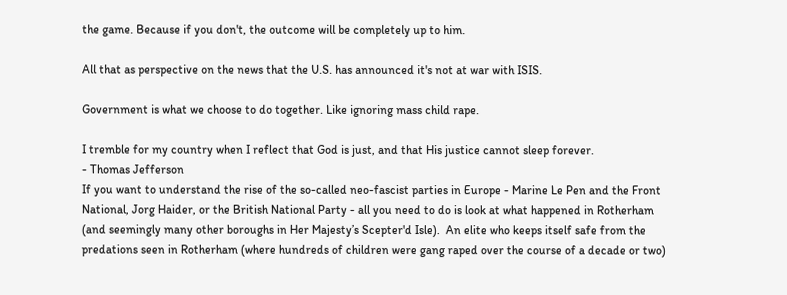the game. Because if you don't, the outcome will be completely up to him.

All that as perspective on the news that the U.S. has announced it's not at war with ISIS.

Government is what we choose to do together. Like ignoring mass child rape.

I tremble for my country when I reflect that God is just, and that His justice cannot sleep forever.
- Thomas Jefferson
If you want to understand the rise of the so-called neo-fascist parties in Europe - Marine Le Pen and the Front National, Jorg Haider, or the British National Party - all you need to do is look at what happened in Rotherham (and seemingly many other boroughs in Her Majesty’s Scepter'd Isle).  An elite who keeps itself safe from the predations seen in Rotherham (where hundreds of children were gang raped over the course of a decade or two)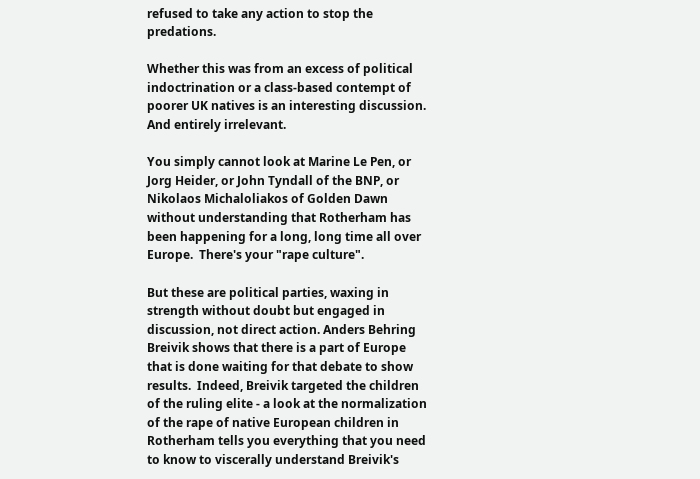refused to take any action to stop the predations.

Whether this was from an excess of political indoctrination or a class-based contempt of poorer UK natives is an interesting discussion.  And entirely irrelevant.

You simply cannot look at Marine Le Pen, or Jorg Heider, or John Tyndall of the BNP, or Nikolaos Michaloliakos of Golden Dawn without understanding that Rotherham has been happening for a long, long time all over Europe.  There's your "rape culture".

But these are political parties, waxing in strength without doubt but engaged in discussion, not direct action. Anders Behring Breivik shows that there is a part of Europe that is done waiting for that debate to show results.  Indeed, Breivik targeted the children of the ruling elite - a look at the normalization of the rape of native European children in Rotherham tells you everything that you need to know to viscerally understand Breivik's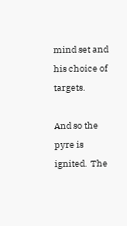mind set and his choice of targets.

And so the pyre is ignited.  The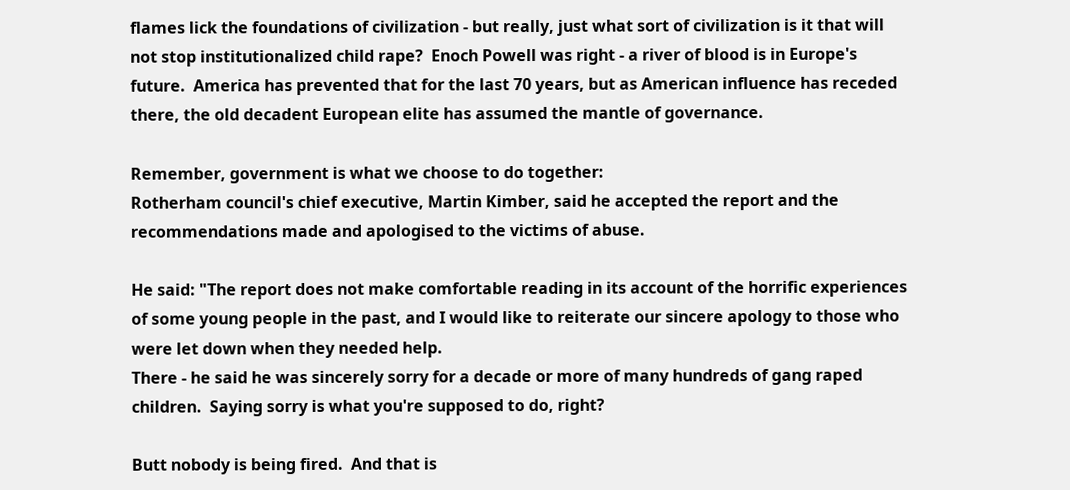flames lick the foundations of civilization - but really, just what sort of civilization is it that will not stop institutionalized child rape?  Enoch Powell was right - a river of blood is in Europe's future.  America has prevented that for the last 70 years, but as American influence has receded there, the old decadent European elite has assumed the mantle of governance.

Remember, government is what we choose to do together:
Rotherham council's chief executive, Martin Kimber, said he accepted the report and the recommendations made and apologised to the victims of abuse.

He said: "The report does not make comfortable reading in its account of the horrific experiences of some young people in the past, and I would like to reiterate our sincere apology to those who were let down when they needed help.
There - he said he was sincerely sorry for a decade or more of many hundreds of gang raped children.  Saying sorry is what you're supposed to do, right?

Butt nobody is being fired.  And that is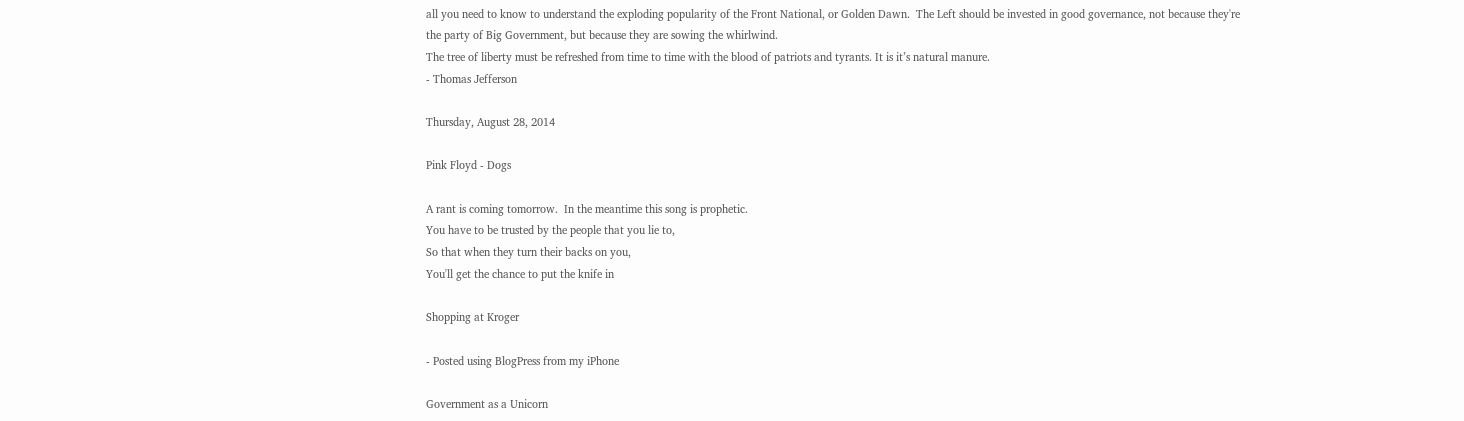all you need to know to understand the exploding popularity of the Front National, or Golden Dawn.  The Left should be invested in good governance, not because they're the party of Big Government, but because they are sowing the whirlwind.
The tree of liberty must be refreshed from time to time with the blood of patriots and tyrants. It is it’s natural manure.
- Thomas Jefferson

Thursday, August 28, 2014

Pink Floyd - Dogs

A rant is coming tomorrow.  In the meantime this song is prophetic.
You have to be trusted by the people that you lie to,
So that when they turn their backs on you,
You'll get the chance to put the knife in

Shopping at Kroger

- Posted using BlogPress from my iPhone

Government as a Unicorn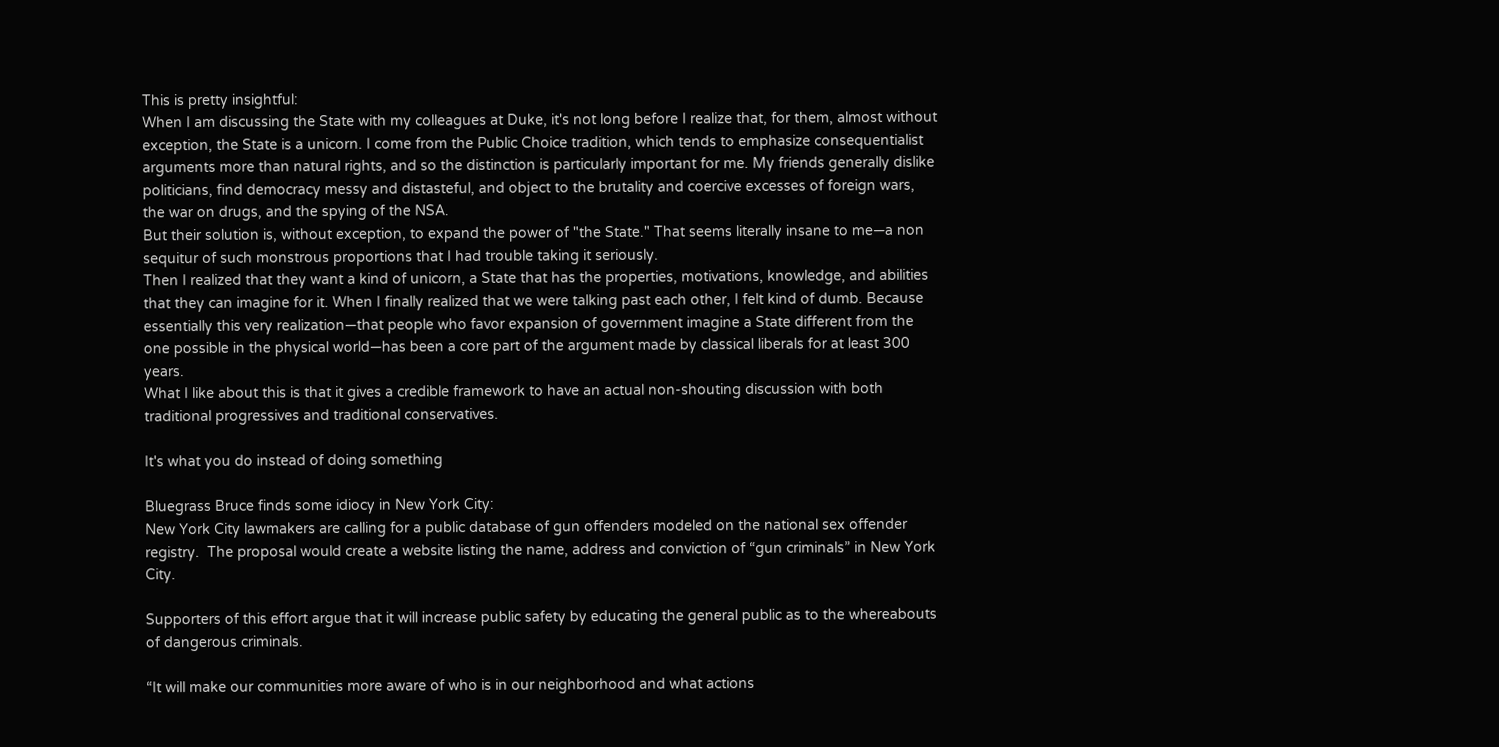This is pretty insightful:
When I am discussing the State with my colleagues at Duke, it's not long before I realize that, for them, almost without exception, the State is a unicorn. I come from the Public Choice tradition, which tends to emphasize consequentialist arguments more than natural rights, and so the distinction is particularly important for me. My friends generally dislike politicians, find democracy messy and distasteful, and object to the brutality and coercive excesses of foreign wars, the war on drugs, and the spying of the NSA.
But their solution is, without exception, to expand the power of "the State." That seems literally insane to me—a non sequitur of such monstrous proportions that I had trouble taking it seriously.
Then I realized that they want a kind of unicorn, a State that has the properties, motivations, knowledge, and abilities that they can imagine for it. When I finally realized that we were talking past each other, I felt kind of dumb. Because essentially this very realization—that people who favor expansion of government imagine a State different from the one possible in the physical world—has been a core part of the argument made by classical liberals for at least 300 years.
What I like about this is that it gives a credible framework to have an actual non-shouting discussion with both traditional progressives and traditional conservatives.

It's what you do instead of doing something

Bluegrass Bruce finds some idiocy in New York City:
New York City lawmakers are calling for a public database of gun offenders modeled on the national sex offender registry.  The proposal would create a website listing the name, address and conviction of “gun criminals” in New York City.

Supporters of this effort argue that it will increase public safety by educating the general public as to the whereabouts of dangerous criminals.

“It will make our communities more aware of who is in our neighborhood and what actions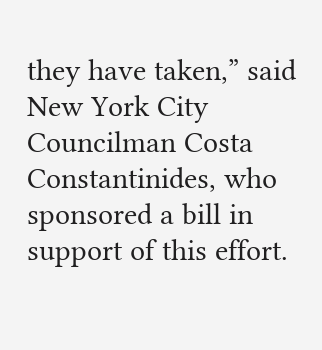they have taken,” said New York City Councilman Costa Constantinides, who sponsored a bill in support of this effort.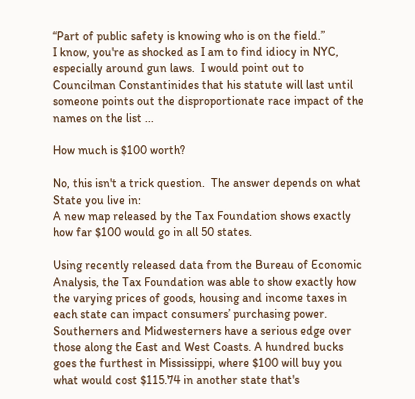“Part of public safety is knowing who is on the field.”
I know, you're as shocked as I am to find idiocy in NYC, especially around gun laws.  I would point out to Councilman Constantinides that his statute will last until someone points out the disproportionate race impact of the names on the list ...

How much is $100 worth?

No, this isn't a trick question.  The answer depends on what State you live in:
A new map released by the Tax Foundation shows exactly how far $100 would go in all 50 states.

Using recently released data from the Bureau of Economic Analysis, the Tax Foundation was able to show exactly how the varying prices of goods, housing and income taxes in each state can impact consumers’ purchasing power.
Southerners and Midwesterners have a serious edge over those along the East and West Coasts. A hundred bucks goes the furthest in Mississippi, where $100 will buy you what would cost $115.74 in another state that's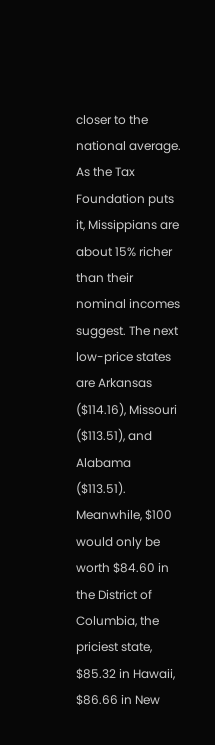closer to the national average. As the Tax Foundation puts it, Missippians are about 15% richer than their nominal incomes suggest. The next low-price states are Arkansas ($114.16), Missouri ($113.51), and Alabama ($113.51). Meanwhile, $100 would only be worth $84.60 in the District of Columbia, the priciest state, $85.32 in Hawaii, $86.66 in New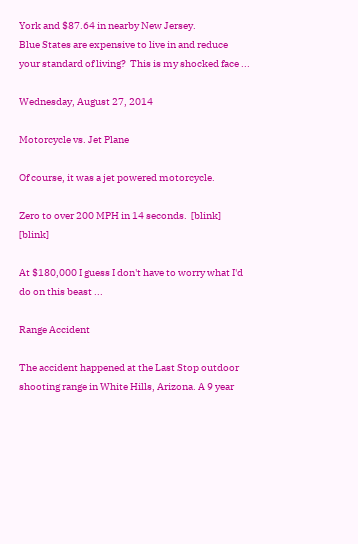York and $87.64 in nearby New Jersey.
Blue States are expensive to live in and reduce your standard of living?  This is my shocked face ...

Wednesday, August 27, 2014

Motorcycle vs. Jet Plane

Of course, it was a jet powered motorcycle.

Zero to over 200 MPH in 14 seconds.  [blink] [blink]

At $180,000 I guess I don't have to worry what I'd do on this beast ...

Range Accident

The accident happened at the Last Stop outdoor shooting range in White Hills, Arizona. A 9 year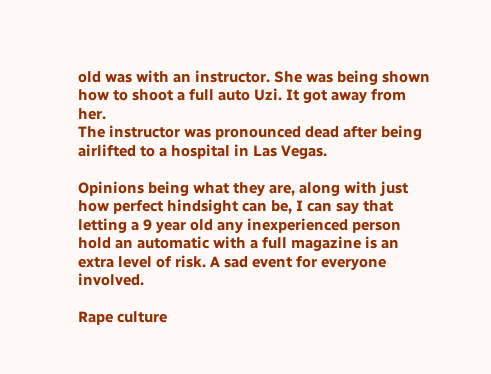old was with an instructor. She was being shown how to shoot a full auto Uzi. It got away from her.
The instructor was pronounced dead after being airlifted to a hospital in Las Vegas.

Opinions being what they are, along with just how perfect hindsight can be, I can say that letting a 9 year old any inexperienced person hold an automatic with a full magazine is an extra level of risk. A sad event for everyone involved.

Rape culture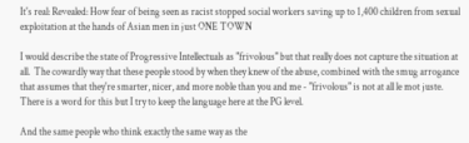It's real: Revealed: How fear of being seen as racist stopped social workers saving up to 1,400 children from sexual exploitation at the hands of Asian men in just ONE TOWN

I would describe the state of Progressive Intellectuals as "frivolous" but that really does not capture the situation at all.  The cowardly way that these people stood by when they knew of the abuse, combined with the smug arrogance that assumes that they're smarter, nicer, and more noble than you and me - "frivolous" is not at all le mot juste. There is a word for this but I try to keep the language here at the PG level.

And the same people who think exactly the same way as the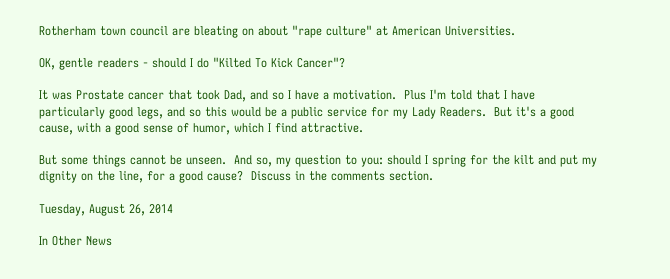Rotherham town council are bleating on about "rape culture" at American Universities.

OK, gentle readers - should I do "Kilted To Kick Cancer"?

It was Prostate cancer that took Dad, and so I have a motivation.  Plus I'm told that I have particularly good legs, and so this would be a public service for my Lady Readers.  But it's a good cause, with a good sense of humor, which I find attractive.

But some things cannot be unseen.  And so, my question to you: should I spring for the kilt and put my dignity on the line, for a good cause?  Discuss in the comments section.

Tuesday, August 26, 2014

In Other News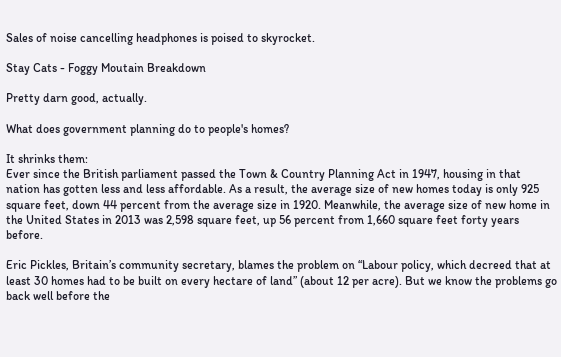Sales of noise cancelling headphones is poised to skyrocket.

Stay Cats - Foggy Moutain Breakdown

Pretty darn good, actually.

What does government planning do to people's homes?

It shrinks them:
Ever since the British parliament passed the Town & Country Planning Act in 1947, housing in that nation has gotten less and less affordable. As a result, the average size of new homes today is only 925 square feet, down 44 percent from the average size in 1920. Meanwhile, the average size of new home in the United States in 2013 was 2,598 square feet, up 56 percent from 1,660 square feet forty years before.

Eric Pickles, Britain’s community secretary, blames the problem on “Labour policy, which decreed that at least 30 homes had to be built on every hectare of land” (about 12 per acre). But we know the problems go back well before the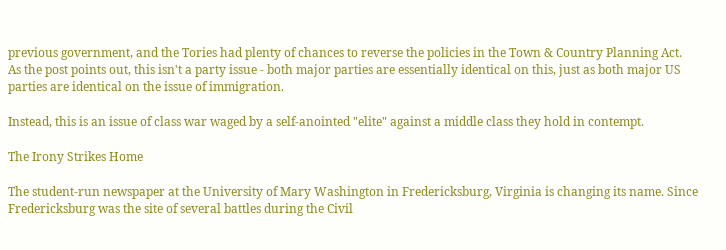previous government, and the Tories had plenty of chances to reverse the policies in the Town & Country Planning Act.
As the post points out, this isn't a party issue - both major parties are essentially identical on this, just as both major US parties are identical on the issue of immigration.

Instead, this is an issue of class war waged by a self-anointed "elite" against a middle class they hold in contempt.

The Irony Strikes Home

The student-run newspaper at the University of Mary Washington in Fredericksburg, Virginia is changing its name. Since Fredericksburg was the site of several battles during the Civil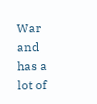War and has a lot of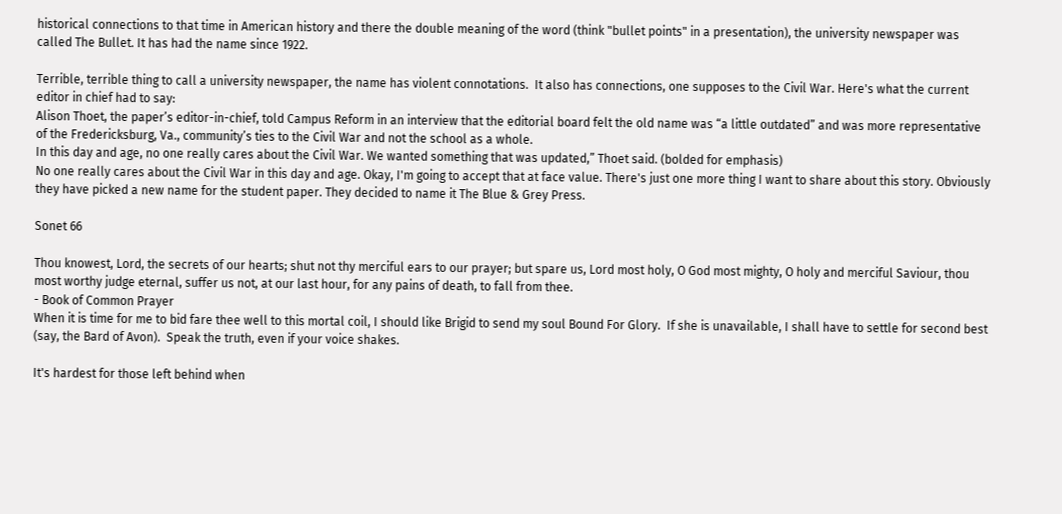historical connections to that time in American history and there the double meaning of the word (think "bullet points" in a presentation), the university newspaper was called The Bullet. It has had the name since 1922.

Terrible, terrible thing to call a university newspaper, the name has violent connotations.  It also has connections, one supposes to the Civil War. Here's what the current editor in chief had to say:
Alison Thoet, the paper’s editor-in-chief, told Campus Reform in an interview that the editorial board felt the old name was “a little outdated” and was more representative of the Fredericksburg, Va., community’s ties to the Civil War and not the school as a whole.
In this day and age, no one really cares about the Civil War. We wanted something that was updated,” Thoet said. (bolded for emphasis)
No one really cares about the Civil War in this day and age. Okay, I'm going to accept that at face value. There's just one more thing I want to share about this story. Obviously they have picked a new name for the student paper. They decided to name it The Blue & Grey Press.

Sonet 66

Thou knowest, Lord, the secrets of our hearts; shut not thy merciful ears to our prayer; but spare us, Lord most holy, O God most mighty, O holy and merciful Saviour, thou most worthy judge eternal, suffer us not, at our last hour, for any pains of death, to fall from thee.
- Book of Common Prayer
When it is time for me to bid fare thee well to this mortal coil, I should like Brigid to send my soul Bound For Glory.  If she is unavailable, I shall have to settle for second best (say, the Bard of Avon).  Speak the truth, even if your voice shakes.

It's hardest for those left behind when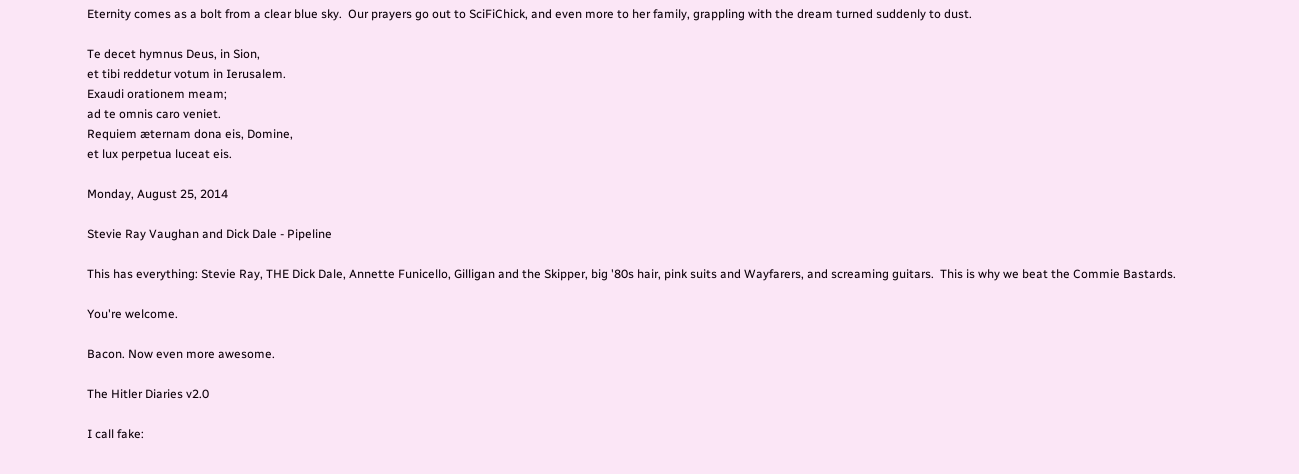Eternity comes as a bolt from a clear blue sky.  Our prayers go out to SciFiChick, and even more to her family, grappling with the dream turned suddenly to dust.

Te decet hymnus Deus, in Sion,
et tibi reddetur votum in Ierusalem.
Exaudi orationem meam;
ad te omnis caro veniet.
Requiem æternam dona eis, Domine,
et lux perpetua luceat eis.

Monday, August 25, 2014

Stevie Ray Vaughan and Dick Dale - Pipeline

This has everything: Stevie Ray, THE Dick Dale, Annette Funicello, Gilligan and the Skipper, big '80s hair, pink suits and Wayfarers, and screaming guitars.  This is why we beat the Commie Bastards.

You're welcome.

Bacon. Now even more awesome.

The Hitler Diaries v2.0

I call fake: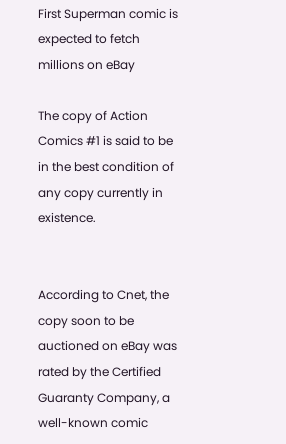First Superman comic is expected to fetch millions on eBay

The copy of Action Comics #1 is said to be in the best condition of any copy currently in existence.


According to Cnet, the copy soon to be auctioned on eBay was rated by the Certified Guaranty Company, a well-known comic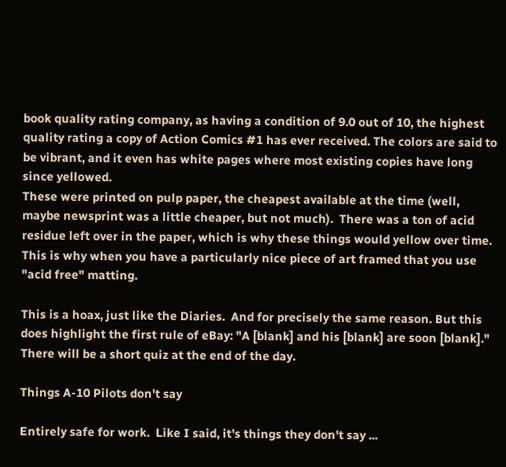book quality rating company, as having a condition of 9.0 out of 10, the highest quality rating a copy of Action Comics #1 has ever received. The colors are said to be vibrant, and it even has white pages where most existing copies have long since yellowed.
These were printed on pulp paper, the cheapest available at the time (well, maybe newsprint was a little cheaper, but not much).  There was a ton of acid residue left over in the paper, which is why these things would yellow over time.  This is why when you have a particularly nice piece of art framed that you use "acid free" matting.

This is a hoax, just like the Diaries.  And for precisely the same reason. But this does highlight the first rule of eBay: "A [blank] and his [blank] are soon [blank]."  There will be a short quiz at the end of the day.

Things A-10 Pilots don't say

Entirely safe for work.  Like I said, it's things they don't say ...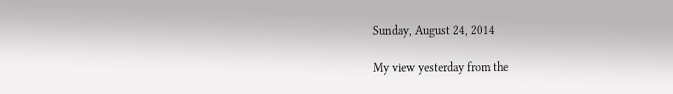Sunday, August 24, 2014

My view yesterday from the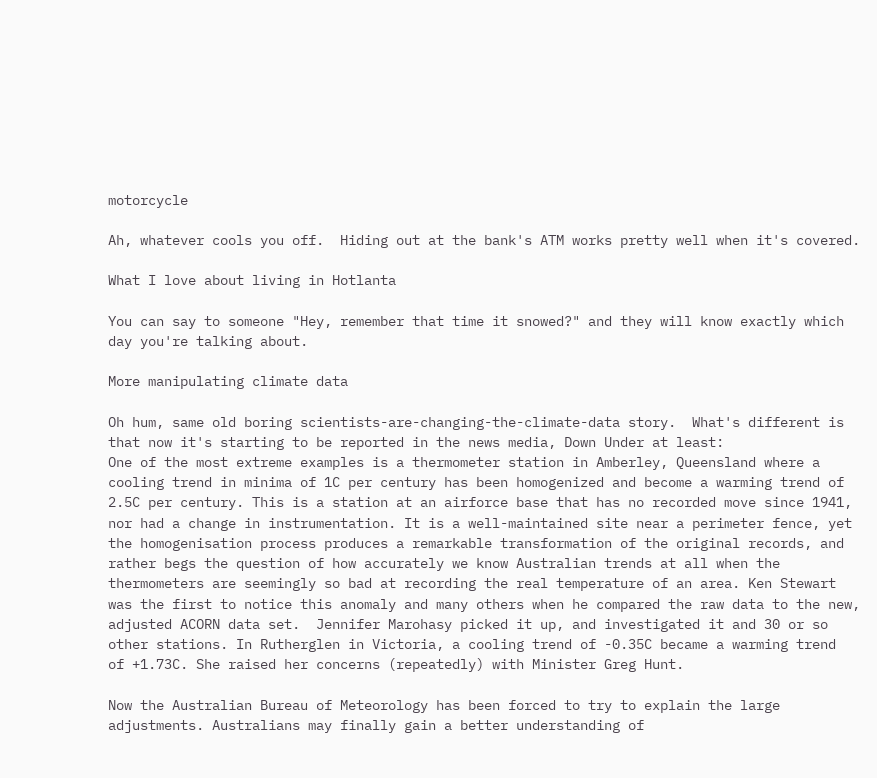motorcycle

Ah, whatever cools you off.  Hiding out at the bank's ATM works pretty well when it's covered.

What I love about living in Hotlanta

You can say to someone "Hey, remember that time it snowed?" and they will know exactly which day you're talking about.

More manipulating climate data

Oh hum, same old boring scientists-are-changing-the-climate-data story.  What's different is that now it's starting to be reported in the news media, Down Under at least:
One of the most extreme examples is a thermometer station in Amberley, Queensland where a cooling trend in minima of 1C per century has been homogenized and become a warming trend of 2.5C per century. This is a station at an airforce base that has no recorded move since 1941, nor had a change in instrumentation. It is a well-maintained site near a perimeter fence, yet the homogenisation process produces a remarkable transformation of the original records, and rather begs the question of how accurately we know Australian trends at all when the thermometers are seemingly so bad at recording the real temperature of an area. Ken Stewart was the first to notice this anomaly and many others when he compared the raw data to the new, adjusted ACORN data set.  Jennifer Marohasy picked it up, and investigated it and 30 or so other stations. In Rutherglen in Victoria, a cooling trend of -0.35C became a warming trend  of +1.73C. She raised her concerns (repeatedly) with Minister Greg Hunt.

Now the Australian Bureau of Meteorology has been forced to try to explain the large adjustments. Australians may finally gain a better understanding of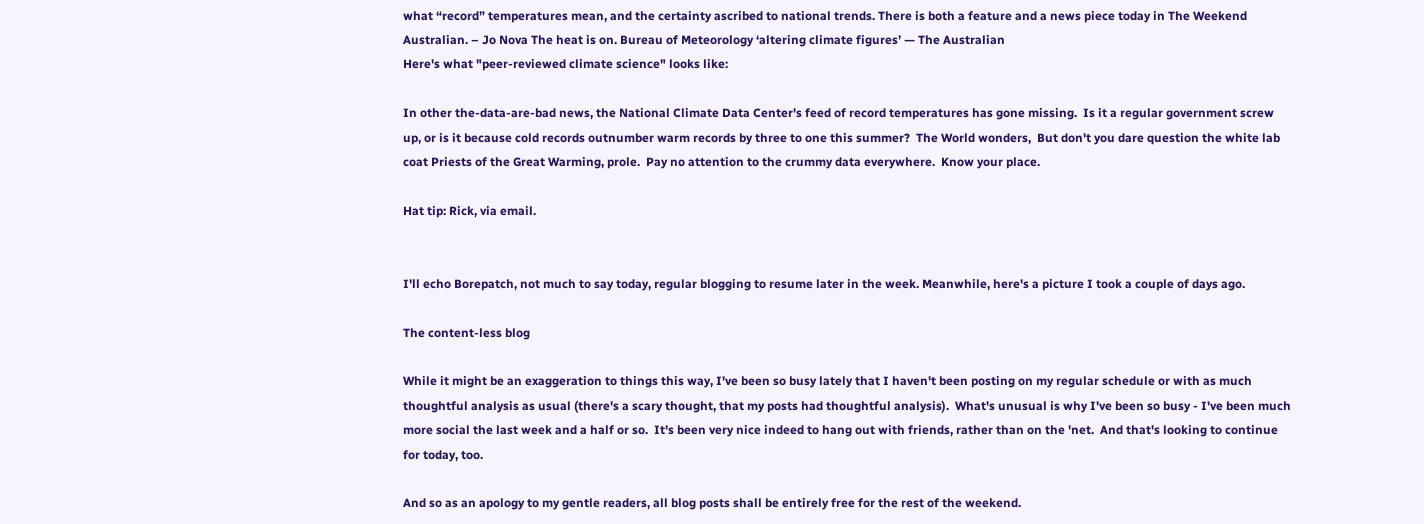what “record” temperatures mean, and the certainty ascribed to national trends. There is both a feature and a news piece today in The Weekend Australian. – Jo Nova The heat is on. Bureau of Meteorology ‘altering climate figures’ — The Australian
Here's what "peer-reviewed climate science" looks like:

In other the-data-are-bad news, the National Climate Data Center's feed of record temperatures has gone missing.  Is it a regular government screw up, or is it because cold records outnumber warm records by three to one this summer?  The World wonders,  But don't you dare question the white lab coat Priests of the Great Warming, prole.  Pay no attention to the crummy data everywhere.  Know your place.

Hat tip: Rick, via email.


I'll echo Borepatch, not much to say today, regular blogging to resume later in the week. Meanwhile, here's a picture I took a couple of days ago.

The content-less blog

While it might be an exaggeration to things this way, I've been so busy lately that I haven't been posting on my regular schedule or with as much thoughtful analysis as usual (there's a scary thought, that my posts had thoughtful analysis).  What's unusual is why I've been so busy - I've been much more social the last week and a half or so.  It's been very nice indeed to hang out with friends, rather than on the 'net.  And that's looking to continue for today, too.

And so as an apology to my gentle readers, all blog posts shall be entirely free for the rest of the weekend.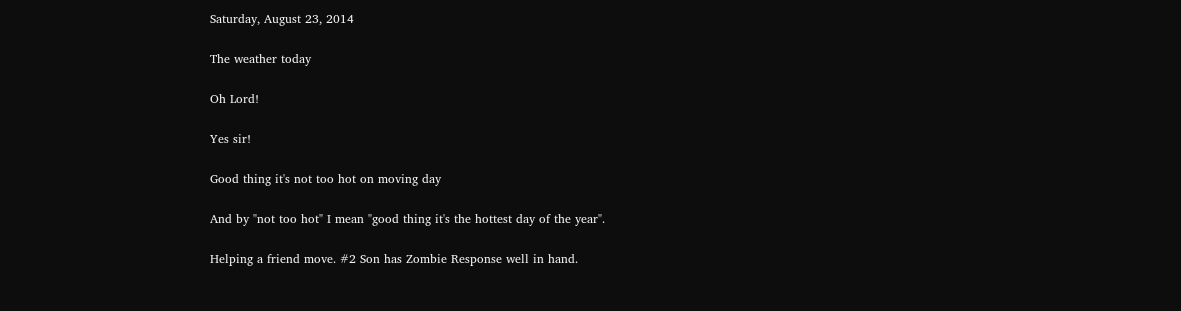Saturday, August 23, 2014

The weather today

Oh Lord!

Yes sir!

Good thing it's not too hot on moving day

And by "not too hot" I mean "good thing it's the hottest day of the year".

Helping a friend move. #2 Son has Zombie Response well in hand.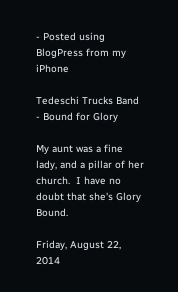- Posted using BlogPress from my iPhone

Tedeschi Trucks Band - Bound for Glory

My aunt was a fine lady, and a pillar of her church.  I have no doubt that she's Glory Bound.

Friday, August 22, 2014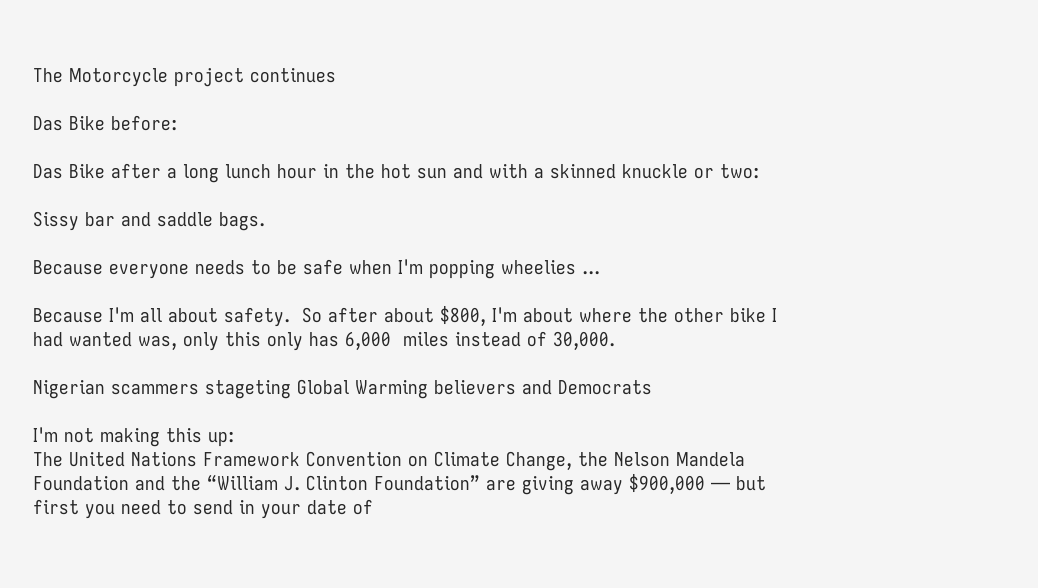The Motorcycle project continues

Das Bike before:

Das Bike after a long lunch hour in the hot sun and with a skinned knuckle or two:

Sissy bar and saddle bags.

Because everyone needs to be safe when I'm popping wheelies ...

Because I'm all about safety.  So after about $800, I'm about where the other bike I had wanted was, only this only has 6,000  miles instead of 30,000.

Nigerian scammers stageting Global Warming believers and Democrats

I'm not making this up:
The United Nations Framework Convention on Climate Change, the Nelson Mandela Foundation and the “William J. Clinton Foundation” are giving away $900,000 — but first you need to send in your date of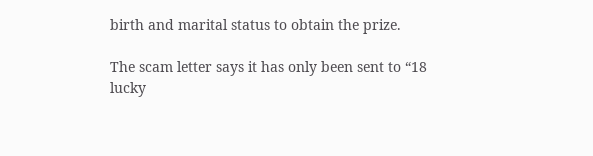birth and marital status to obtain the prize.

The scam letter says it has only been sent to “18 lucky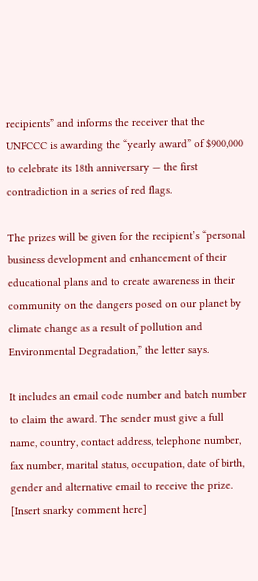recipients” and informs the receiver that the UNFCCC is awarding the “yearly award” of $900,000 to celebrate its 18th anniversary — the first contradiction in a series of red flags.

The prizes will be given for the recipient’s “personal business development and enhancement of their educational plans and to create awareness in their community on the dangers posed on our planet by climate change as a result of pollution and Environmental Degradation,” the letter says.

It includes an email code number and batch number to claim the award. The sender must give a full name, country, contact address, telephone number, fax number, marital status, occupation, date of birth, gender and alternative email to receive the prize.
[Insert snarky comment here]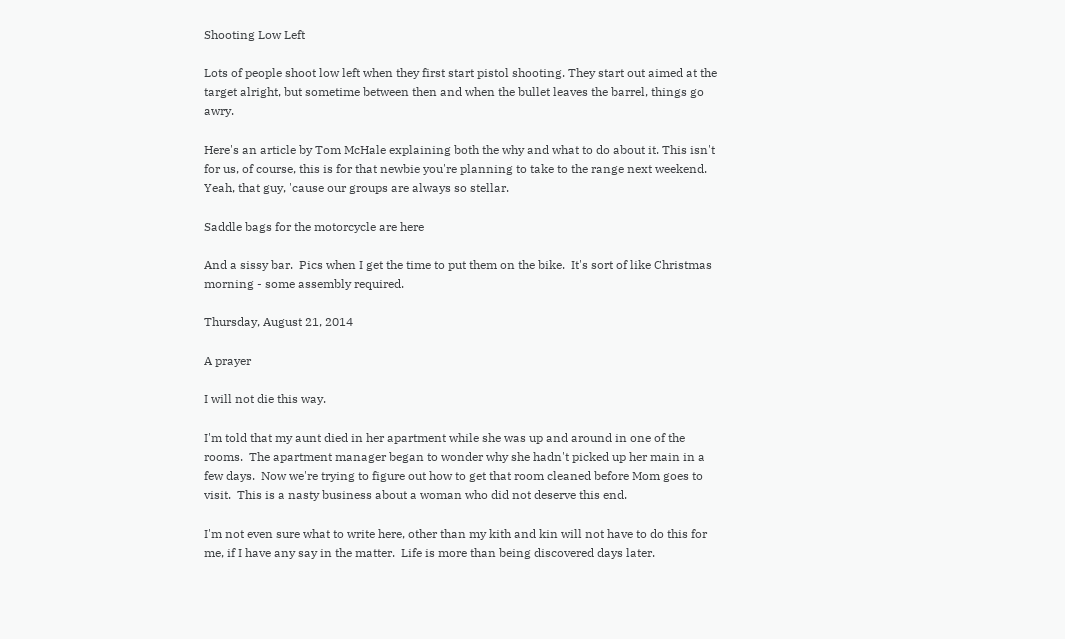Shooting Low Left

Lots of people shoot low left when they first start pistol shooting. They start out aimed at the target alright, but sometime between then and when the bullet leaves the barrel, things go awry.

Here's an article by Tom McHale explaining both the why and what to do about it. This isn't for us, of course, this is for that newbie you're planning to take to the range next weekend. Yeah, that guy, 'cause our groups are always so stellar.

Saddle bags for the motorcycle are here

And a sissy bar.  Pics when I get the time to put them on the bike.  It's sort of like Christmas morning - some assembly required.

Thursday, August 21, 2014

A prayer

I will not die this way.

I'm told that my aunt died in her apartment while she was up and around in one of the rooms.  The apartment manager began to wonder why she hadn't picked up her main in a few days.  Now we're trying to figure out how to get that room cleaned before Mom goes to visit.  This is a nasty business about a woman who did not deserve this end.

I'm not even sure what to write here, other than my kith and kin will not have to do this for me, if I have any say in the matter.  Life is more than being discovered days later.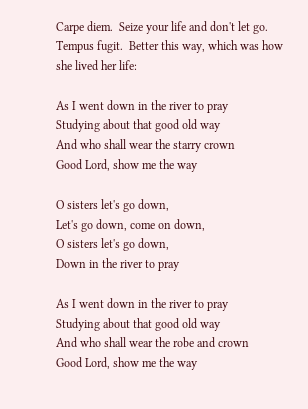Carpe diem.  Seize your life and don't let go.  Tempus fugit.  Better this way, which was how she lived her life:

As I went down in the river to pray
Studying about that good old way
And who shall wear the starry crown
Good Lord, show me the way

O sisters let's go down,
Let's go down, come on down,
O sisters let's go down,
Down in the river to pray

As I went down in the river to pray
Studying about that good old way
And who shall wear the robe and crown
Good Lord, show me the way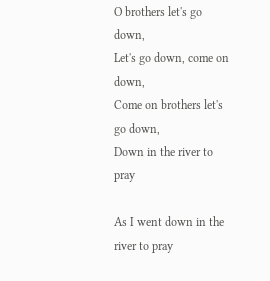O brothers let's go down,
Let's go down, come on down,
Come on brothers let's go down,
Down in the river to pray

As I went down in the river to pray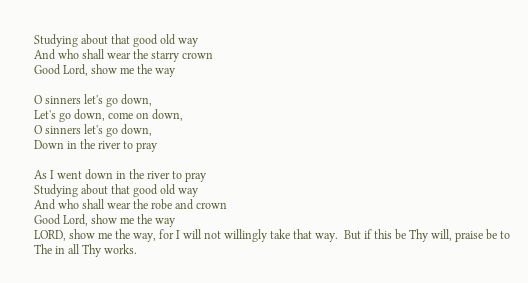Studying about that good old way
And who shall wear the starry crown
Good Lord, show me the way

O sinners let's go down,
Let's go down, come on down,
O sinners let's go down,
Down in the river to pray

As I went down in the river to pray
Studying about that good old way
And who shall wear the robe and crown
Good Lord, show me the way
LORD, show me the way, for I will not willingly take that way.  But if this be Thy will, praise be to The in all Thy works.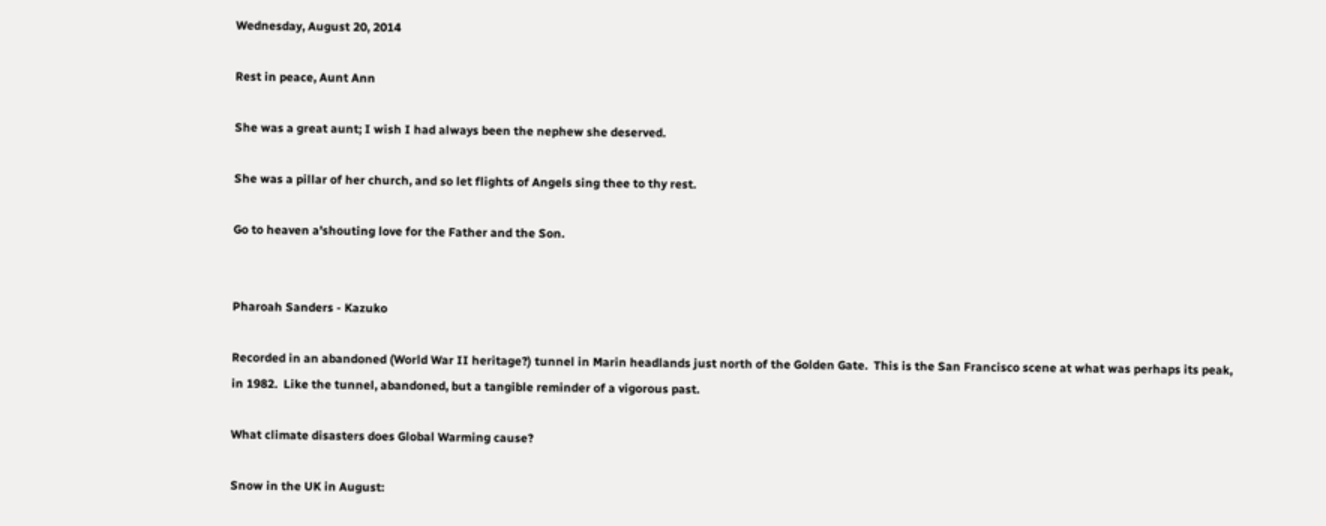Wednesday, August 20, 2014

Rest in peace, Aunt Ann

She was a great aunt; I wish I had always been the nephew she deserved.

She was a pillar of her church, and so let flights of Angels sing thee to thy rest.

Go to heaven a'shouting love for the Father and the Son.


Pharoah Sanders - Kazuko

Recorded in an abandoned (World War II heritage?) tunnel in Marin headlands just north of the Golden Gate.  This is the San Francisco scene at what was perhaps its peak, in 1982.  Like the tunnel, abandoned, but a tangible reminder of a vigorous past.

What climate disasters does Global Warming cause?

Snow in the UK in August: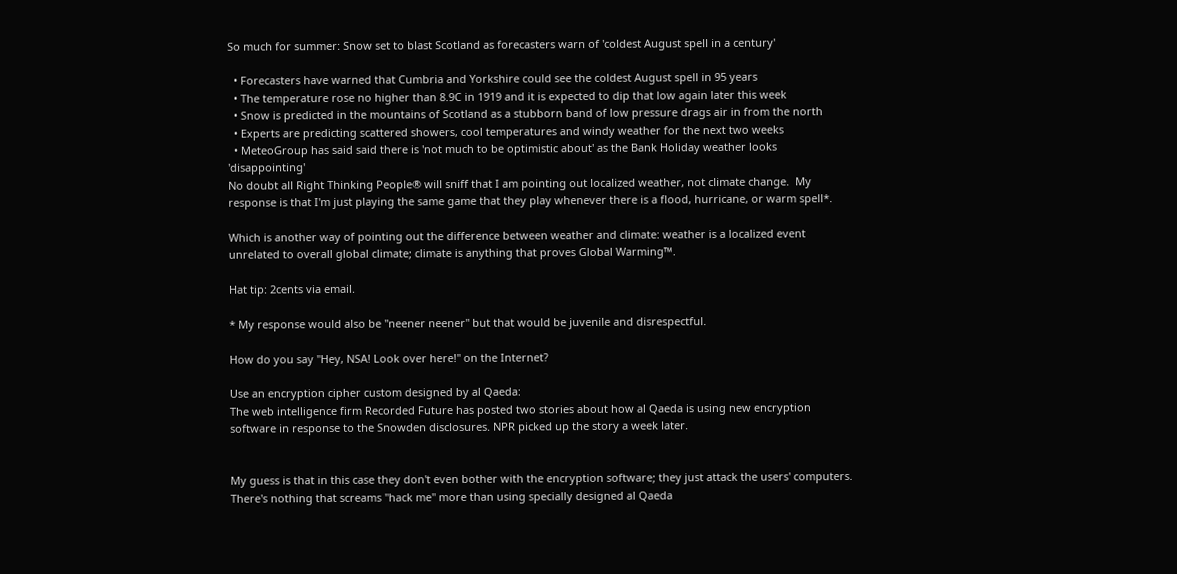So much for summer: Snow set to blast Scotland as forecasters warn of 'coldest August spell in a century'

  • Forecasters have warned that Cumbria and Yorkshire could see the coldest August spell in 95 years
  • The temperature rose no higher than 8.9C in 1919 and it is expected to dip that low again later this week
  • Snow is predicted in the mountains of Scotland as a stubborn band of low pressure drags air in from the north
  • Experts are predicting scattered showers, cool temperatures and windy weather for the next two weeks
  • MeteoGroup has said said there is 'not much to be optimistic about' as the Bank Holiday weather looks 'disappointing'
No doubt all Right Thinking People® will sniff that I am pointing out localized weather, not climate change.  My response is that I'm just playing the same game that they play whenever there is a flood, hurricane, or warm spell*.

Which is another way of pointing out the difference between weather and climate: weather is a localized event unrelated to overall global climate; climate is anything that proves Global Warming™.

Hat tip: 2cents via email.

* My response would also be "neener neener" but that would be juvenile and disrespectful.

How do you say "Hey, NSA! Look over here!" on the Internet?

Use an encryption cipher custom designed by al Qaeda:
The web intelligence firm Recorded Future has posted two stories about how al Qaeda is using new encryption software in response to the Snowden disclosures. NPR picked up the story a week later.


My guess is that in this case they don't even bother with the encryption software; they just attack the users' computers. There's nothing that screams "hack me" more than using specially designed al Qaeda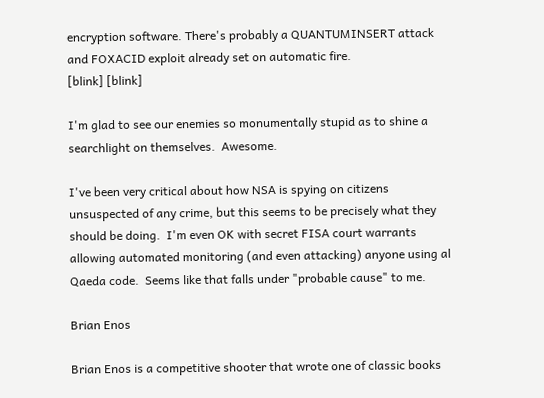encryption software. There's probably a QUANTUMINSERT attack and FOXACID exploit already set on automatic fire.
[blink] [blink]

I'm glad to see our enemies so monumentally stupid as to shine a searchlight on themselves.  Awesome.

I've been very critical about how NSA is spying on citizens unsuspected of any crime, but this seems to be precisely what they should be doing.  I'm even OK with secret FISA court warrants allowing automated monitoring (and even attacking) anyone using al Qaeda code.  Seems like that falls under "probable cause" to me.

Brian Enos

Brian Enos is a competitive shooter that wrote one of classic books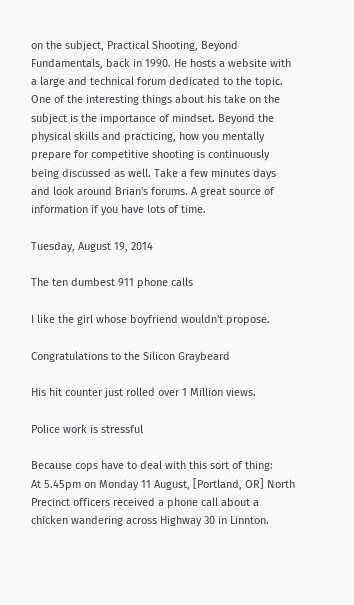on the subject, Practical Shooting, Beyond Fundamentals, back in 1990. He hosts a website with a large and technical forum dedicated to the topic. One of the interesting things about his take on the subject is the importance of mindset. Beyond the physical skills and practicing, how you mentally prepare for competitive shooting is continuously being discussed as well. Take a few minutes days and look around Brian's forums. A great source of information if you have lots of time.

Tuesday, August 19, 2014

The ten dumbest 911 phone calls

I like the girl whose boyfriend wouldn't propose.

Congratulations to the Silicon Graybeard

His hit counter just rolled over 1 Million views.

Police work is stressful

Because cops have to deal with this sort of thing:
At 5.45pm on Monday 11 August, [Portland, OR] North Precinct officers received a phone call about a chicken wandering across Highway 30 in Linnton.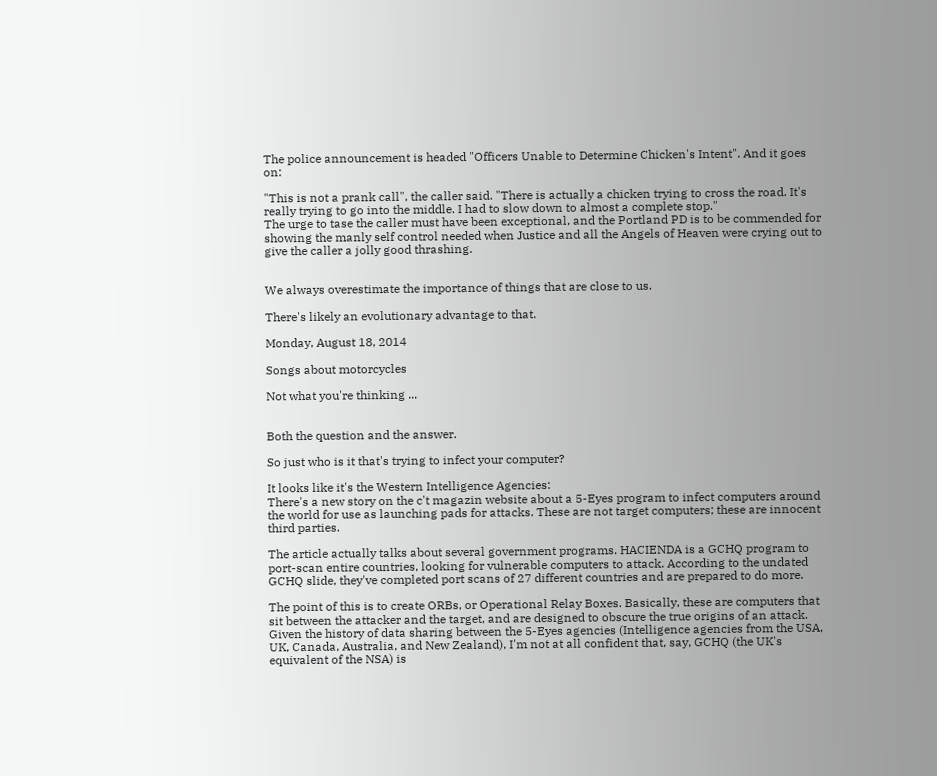The police announcement is headed "Officers Unable to Determine Chicken's Intent". And it goes on:

"This is not a prank call", the caller said. "There is actually a chicken trying to cross the road. It's really trying to go into the middle. I had to slow down to almost a complete stop."
The urge to tase the caller must have been exceptional, and the Portland PD is to be commended for showing the manly self control needed when Justice and all the Angels of Heaven were crying out to give the caller a jolly good thrashing.


We always overestimate the importance of things that are close to us.

There's likely an evolutionary advantage to that.

Monday, August 18, 2014

Songs about motorcycles

Not what you're thinking ...


Both the question and the answer.

So just who is it that's trying to infect your computer?

It looks like it's the Western Intelligence Agencies:
There's a new story on the c't magazin website about a 5-Eyes program to infect computers around the world for use as launching pads for attacks. These are not target computers; these are innocent third parties.

The article actually talks about several government programs. HACIENDA is a GCHQ program to port-scan entire countries, looking for vulnerable computers to attack. According to the undated GCHQ slide, they've completed port scans of 27 different countries and are prepared to do more.

The point of this is to create ORBs, or Operational Relay Boxes. Basically, these are computers that sit between the attacker and the target, and are designed to obscure the true origins of an attack.
Given the history of data sharing between the 5-Eyes agencies (Intelligence agencies from the USA, UK, Canada, Australia, and New Zealand), I'm not at all confident that, say, GCHQ (the UK's equivalent of the NSA) is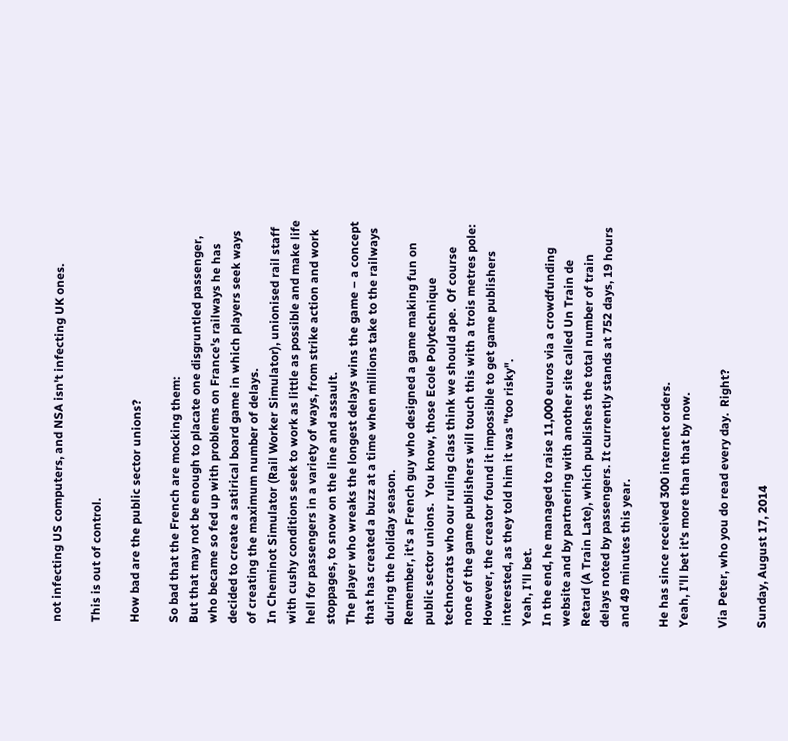not infecting US computers, and NSA isn't infecting UK ones.

This is out of control.

How bad are the public sector unions?

So bad that the French are mocking them:
But that may not be enough to placate one disgruntled passenger, who became so fed up with problems on France's railways he has decided to create a satirical board game in which players seek ways of creating the maximum number of delays.
In Cheminot Simulator (Rail Worker Simulator), unionised rail staff with cushy conditions seek to work as little as possible and make life hell for passengers in a variety of ways, from strike action and work stoppages, to snow on the line and assault.
The player who wreaks the longest delays wins the game – a concept that has created a buzz at a time when millions take to the railways during the holiday season.
Remember, it's a French guy who designed a game making fun on public sector unions.  You know, those Ecole Polytechnique technocrats who our ruling class think we should ape.  Of course none of the game publishers will touch this with a trois metres pole:
However, the creator found it impossible to get game publishers interested, as they told him it was "too risky".
Yeah, I'll bet.
In the end, he managed to raise 11,000 euros via a crowdfunding website and by partnering with another site called Un Train de Retard (A Train Late), which publishes the total number of train delays noted by passengers. It currently stands at 752 days, 19 hours and 49 minutes this year.

He has since received 300 internet orders.
Yeah, I'll bet it's more than that by now.

Via Peter, who you do read every day.  Right?

Sunday, August 17, 2014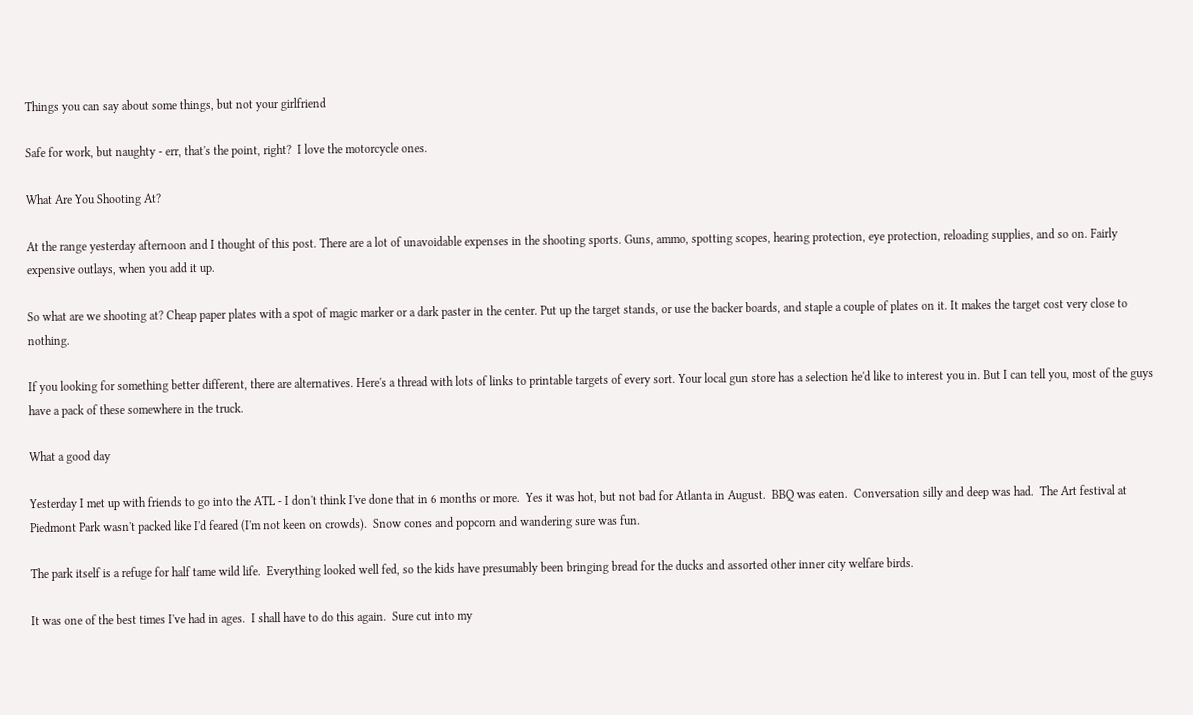Things you can say about some things, but not your girlfriend

Safe for work, but naughty - err, that's the point, right?  I love the motorcycle ones.

What Are You Shooting At?

At the range yesterday afternoon and I thought of this post. There are a lot of unavoidable expenses in the shooting sports. Guns, ammo, spotting scopes, hearing protection, eye protection, reloading supplies, and so on. Fairly expensive outlays, when you add it up.

So what are we shooting at? Cheap paper plates with a spot of magic marker or a dark paster in the center. Put up the target stands, or use the backer boards, and staple a couple of plates on it. It makes the target cost very close to nothing.

If you looking for something better different, there are alternatives. Here's a thread with lots of links to printable targets of every sort. Your local gun store has a selection he'd like to interest you in. But I can tell you, most of the guys have a pack of these somewhere in the truck.

What a good day

Yesterday I met up with friends to go into the ATL - I don't think I've done that in 6 months or more.  Yes it was hot, but not bad for Atlanta in August.  BBQ was eaten.  Conversation silly and deep was had.  The Art festival at Piedmont Park wasn't packed like I'd feared (I'm not keen on crowds).  Snow cones and popcorn and wandering sure was fun.

The park itself is a refuge for half tame wild life.  Everything looked well fed, so the kids have presumably been bringing bread for the ducks and assorted other inner city welfare birds.

It was one of the best times I've had in ages.  I shall have to do this again.  Sure cut into my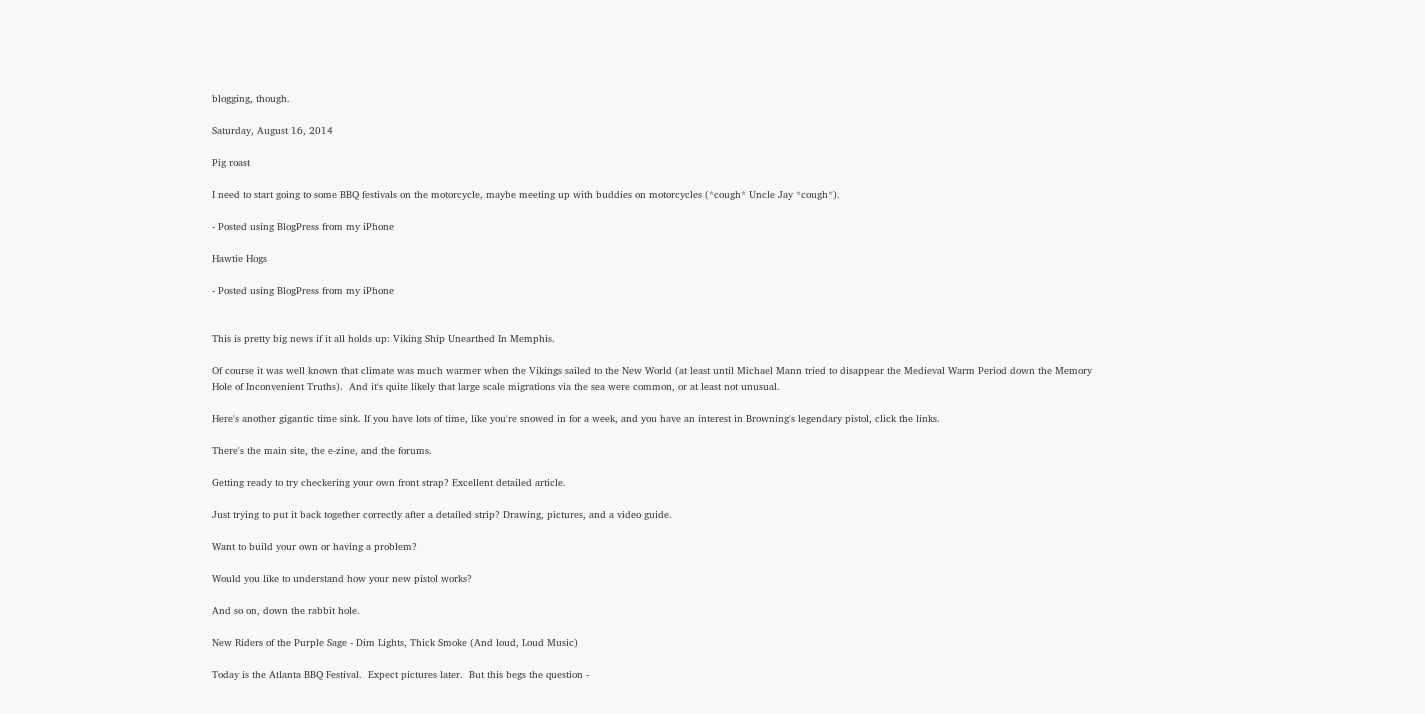blogging, though.

Saturday, August 16, 2014

Pig roast

I need to start going to some BBQ festivals on the motorcycle, maybe meeting up with buddies on motorcycles (*cough* Uncle Jay *cough*).

- Posted using BlogPress from my iPhone

Hawtie Hogs

- Posted using BlogPress from my iPhone


This is pretty big news if it all holds up: Viking Ship Unearthed In Memphis.

Of course it was well known that climate was much warmer when the Vikings sailed to the New World (at least until Michael Mann tried to disappear the Medieval Warm Period down the Memory Hole of Inconvenient Truths).  And it's quite likely that large scale migrations via the sea were common, or at least not unusual.

Here's another gigantic time sink. If you have lots of time, like you're snowed in for a week, and you have an interest in Browning's legendary pistol, click the links.

There's the main site, the e-zine, and the forums.

Getting ready to try checkering your own front strap? Excellent detailed article.

Just trying to put it back together correctly after a detailed strip? Drawing, pictures, and a video guide.

Want to build your own or having a problem?

Would you like to understand how your new pistol works?

And so on, down the rabbit hole.

New Riders of the Purple Sage - Dim Lights, Thick Smoke (And loud, Loud Music)

Today is the Atlanta BBQ Festival.  Expect pictures later.  But this begs the question -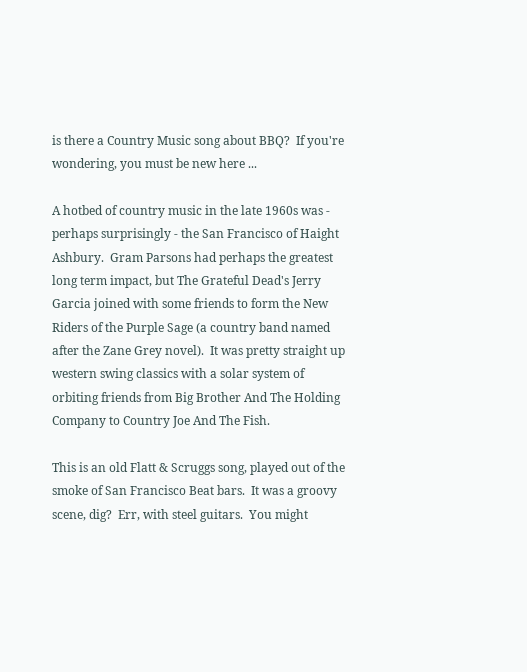is there a Country Music song about BBQ?  If you're wondering, you must be new here ...

A hotbed of country music in the late 1960s was - perhaps surprisingly - the San Francisco of Haight Ashbury.  Gram Parsons had perhaps the greatest long term impact, but The Grateful Dead's Jerry Garcia joined with some friends to form the New Riders of the Purple Sage (a country band named after the Zane Grey novel).  It was pretty straight up western swing classics with a solar system of orbiting friends from Big Brother And The Holding Company to Country Joe And The Fish.

This is an old Flatt & Scruggs song, played out of the smoke of San Francisco Beat bars.  It was a groovy scene, dig?  Err, with steel guitars.  You might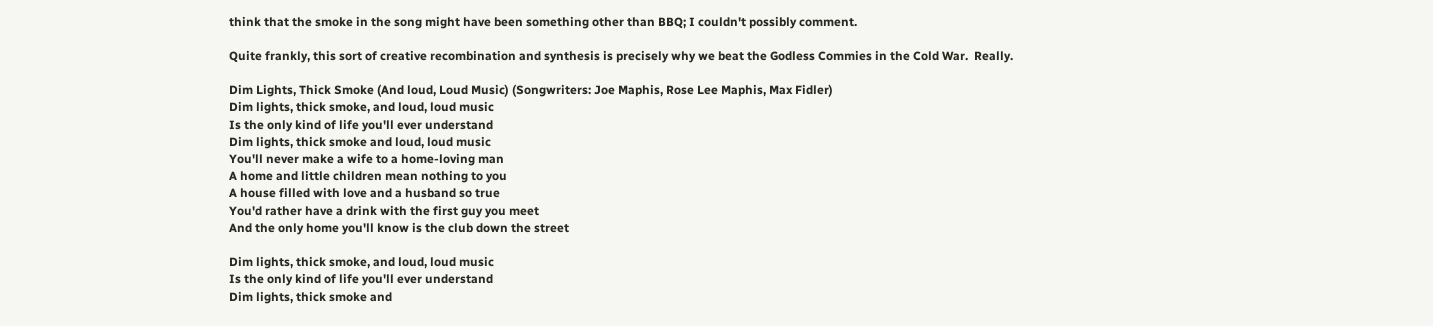think that the smoke in the song might have been something other than BBQ; I couldn't possibly comment.

Quite frankly, this sort of creative recombination and synthesis is precisely why we beat the Godless Commies in the Cold War.  Really.

Dim Lights, Thick Smoke (And loud, Loud Music) (Songwriters: Joe Maphis, Rose Lee Maphis, Max Fidler)
Dim lights, thick smoke, and loud, loud music
Is the only kind of life you'll ever understand
Dim lights, thick smoke and loud, loud music
You'll never make a wife to a home-loving man
A home and little children mean nothing to you
A house filled with love and a husband so true
You'd rather have a drink with the first guy you meet
And the only home you'll know is the club down the street

Dim lights, thick smoke, and loud, loud music
Is the only kind of life you'll ever understand
Dim lights, thick smoke and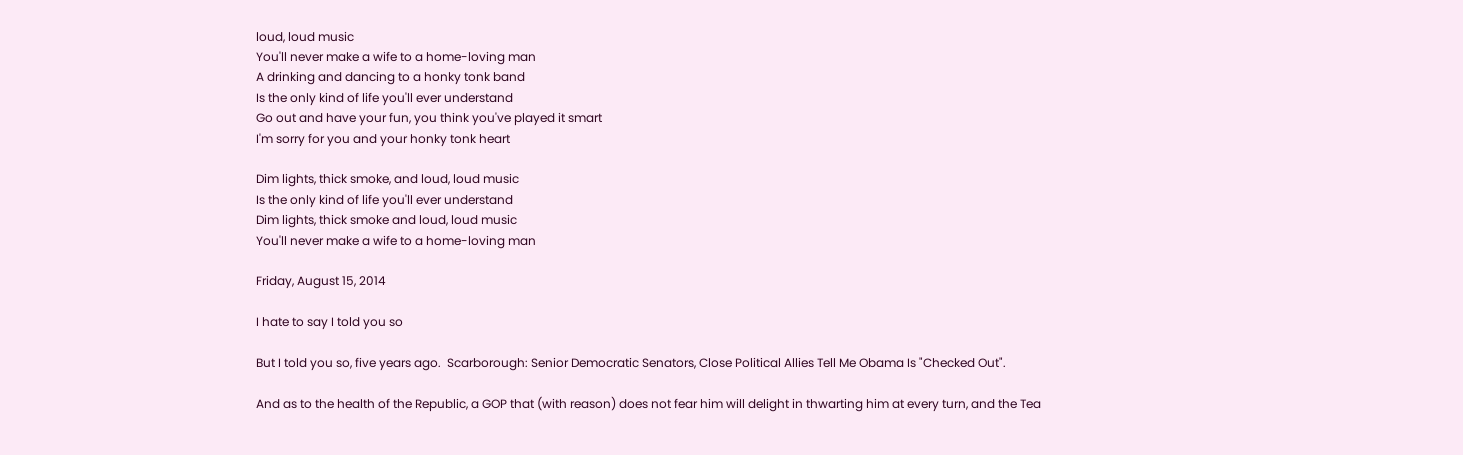loud, loud music
You'll never make a wife to a home-loving man
A drinking and dancing to a honky tonk band
Is the only kind of life you'll ever understand
Go out and have your fun, you think you've played it smart
I'm sorry for you and your honky tonk heart

Dim lights, thick smoke, and loud, loud music
Is the only kind of life you'll ever understand
Dim lights, thick smoke and loud, loud music
You'll never make a wife to a home-loving man

Friday, August 15, 2014

I hate to say I told you so

But I told you so, five years ago.  Scarborough: Senior Democratic Senators, Close Political Allies Tell Me Obama Is "Checked Out".

And as to the health of the Republic, a GOP that (with reason) does not fear him will delight in thwarting him at every turn, and the Tea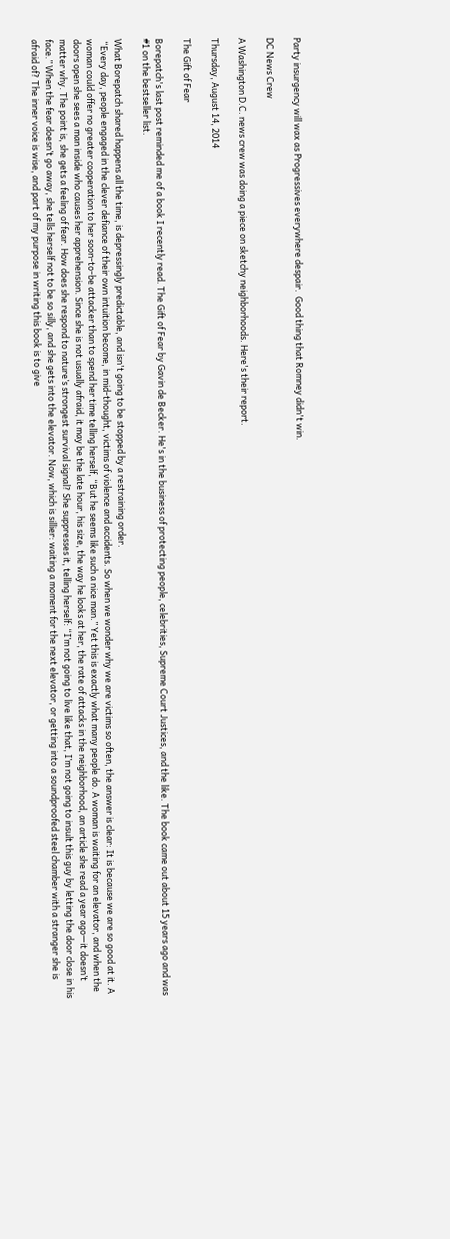Party insurgency will wax as Progressives everywhere despair.  Good thing that Romney didn't win.

DC News Crew

A Washington D.C. news crew was doing a piece on sketchy neighborhoods. Here's their report.

Thursday, August 14, 2014

The Gift of Fear

Borepatch's last post reminded me of a book I recently read. The Gift of Fear by Gavin de Becker. He's in the business of protecting people, celebrities, Supreme Court Justices, and the like. The book came out about 15 years ago and was #1 on the bestseller list.

What Borepatch shared happens all the time, is depressingly predictable, and isn't going to be stopped by a restraining order.
 “Every day, people engaged in the clever defiance of their own intuition become, in mid-thought, victims of violence and accidents. So when we wonder why we are victims so often, the answer is clear: It is because we are so good at it. A woman could offer no greater cooperation to her soon-to-be attacker than to spend her time telling herself, “But he seems like such a nice man.” Yet this is exactly what many people do. A woman is waiting for an elevator, and when the doors open she sees a man inside who causes her apprehension. Since she is not usually afraid, it may be the late hour, his size, the way he looks at her, the rate of attacks in the neighborhood, an article she read a year ago—it doesn’t matter why. The point is, she gets a feeling of fear. How does she respond to nature’s strongest survival signal? She suppresses it, telling herself: “I’m not going to live like that, I’m not going to insult this guy by letting the door close in his face.” When the fear doesn’t go away, she tells herself not to be so silly, and she gets into the elevator. Now, which is sillier: waiting a moment for the next elevator, or getting into a soundproofed steel chamber with a stranger she is afraid of? The inner voice is wise, and part of my purpose in writing this book is to give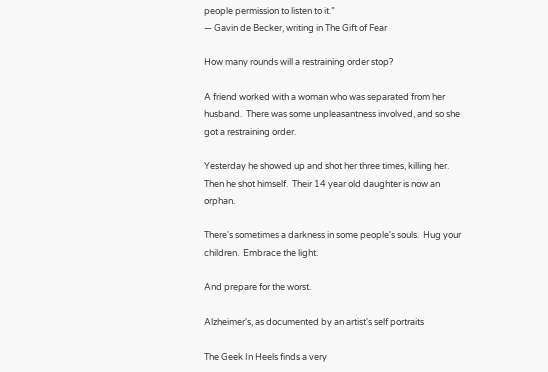people permission to listen to it.”
― Gavin de Becker, writing in The Gift of Fear

How many rounds will a restraining order stop?

A friend worked with a woman who was separated from her husband.  There was some unpleasantness involved, and so she got a restraining order.

Yesterday he showed up and shot her three times, killing her.  Then he shot himself.  Their 14 year old daughter is now an orphan.

There's sometimes a darkness in some people's souls.  Hug your children.  Embrace the light.

And prepare for the worst.

Alzheimer's, as documented by an artist's self portraits

The Geek In Heels finds a very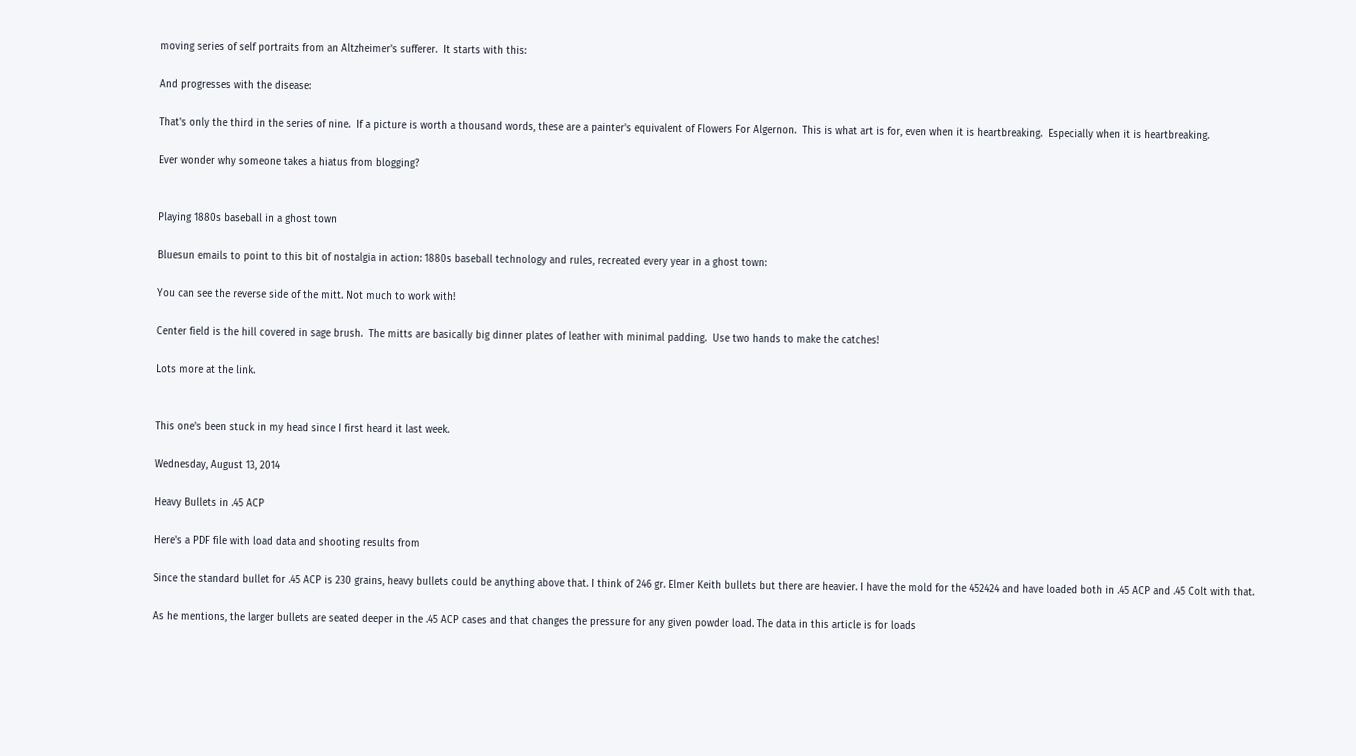moving series of self portraits from an Altzheimer's sufferer.  It starts with this:

And progresses with the disease:

That's only the third in the series of nine.  If a picture is worth a thousand words, these are a painter's equivalent of Flowers For Algernon.  This is what art is for, even when it is heartbreaking.  Especially when it is heartbreaking.

Ever wonder why someone takes a hiatus from blogging?


Playing 1880s baseball in a ghost town

Bluesun emails to point to this bit of nostalgia in action: 1880s baseball technology and rules, recreated every year in a ghost town:

You can see the reverse side of the mitt. Not much to work with!

Center field is the hill covered in sage brush.  The mitts are basically big dinner plates of leather with minimal padding.  Use two hands to make the catches!

Lots more at the link.


This one's been stuck in my head since I first heard it last week.

Wednesday, August 13, 2014

Heavy Bullets in .45 ACP

Here's a PDF file with load data and shooting results from

Since the standard bullet for .45 ACP is 230 grains, heavy bullets could be anything above that. I think of 246 gr. Elmer Keith bullets but there are heavier. I have the mold for the 452424 and have loaded both in .45 ACP and .45 Colt with that.

As he mentions, the larger bullets are seated deeper in the .45 ACP cases and that changes the pressure for any given powder load. The data in this article is for loads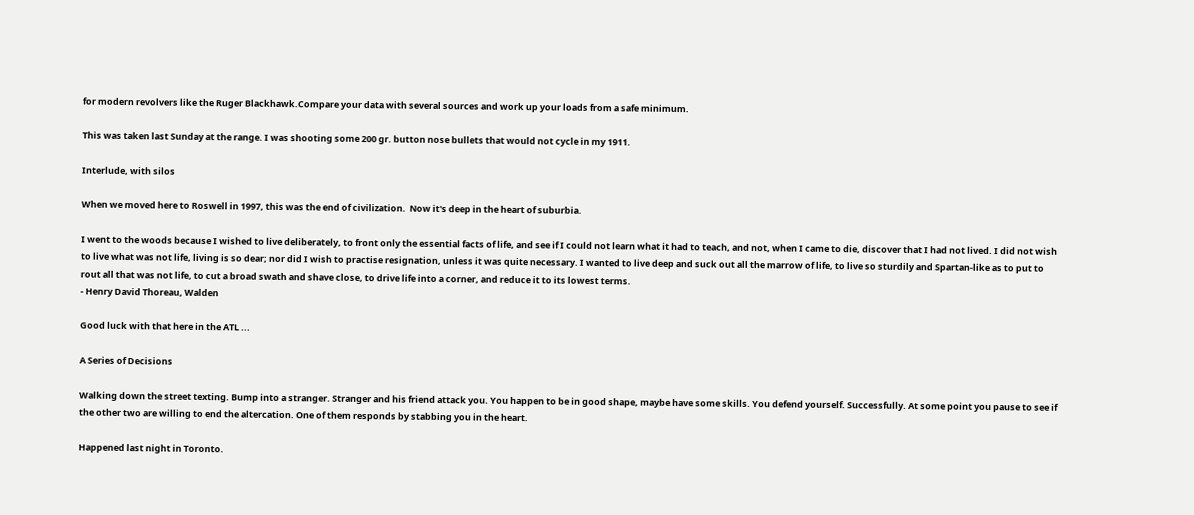for modern revolvers like the Ruger Blackhawk.Compare your data with several sources and work up your loads from a safe minimum.

This was taken last Sunday at the range. I was shooting some 200 gr. button nose bullets that would not cycle in my 1911.

Interlude, with silos

When we moved here to Roswell in 1997, this was the end of civilization.  Now it's deep in the heart of suburbia.

I went to the woods because I wished to live deliberately, to front only the essential facts of life, and see if I could not learn what it had to teach, and not, when I came to die, discover that I had not lived. I did not wish to live what was not life, living is so dear; nor did I wish to practise resignation, unless it was quite necessary. I wanted to live deep and suck out all the marrow of life, to live so sturdily and Spartan-like as to put to rout all that was not life, to cut a broad swath and shave close, to drive life into a corner, and reduce it to its lowest terms.
- Henry David Thoreau, Walden

Good luck with that here in the ATL ...

A Series of Decisions

Walking down the street texting. Bump into a stranger. Stranger and his friend attack you. You happen to be in good shape, maybe have some skills. You defend yourself. Successfully. At some point you pause to see if the other two are willing to end the altercation. One of them responds by stabbing you in the heart.

Happened last night in Toronto.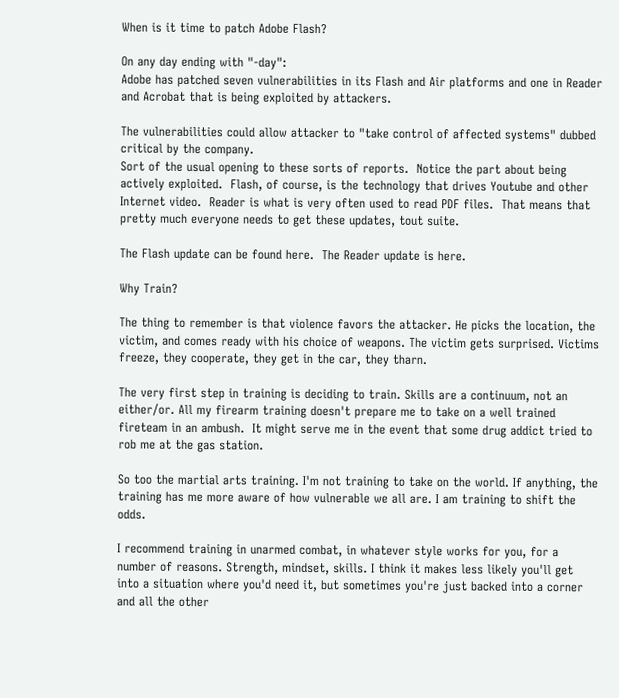When is it time to patch Adobe Flash?

On any day ending with "-day":
Adobe has patched seven vulnerabilities in its Flash and Air platforms and one in Reader and Acrobat that is being exploited by attackers.

The vulnerabilities could allow attacker to "take control of affected systems" dubbed critical by the company.
Sort of the usual opening to these sorts of reports.  Notice the part about being actively exploited.  Flash, of course, is the technology that drives Youtube and other Internet video.  Reader is what is very often used to read PDF files.  That means that pretty much everyone needs to get these updates, tout suite.

The Flash update can be found here.  The Reader update is here.

Why Train?

The thing to remember is that violence favors the attacker. He picks the location, the victim, and comes ready with his choice of weapons. The victim gets surprised. Victims freeze, they cooperate, they get in the car, they tharn.

The very first step in training is deciding to train. Skills are a continuum, not an either/or. All my firearm training doesn't prepare me to take on a well trained fireteam in an ambush.  It might serve me in the event that some drug addict tried to rob me at the gas station.

So too the martial arts training. I'm not training to take on the world. If anything, the training has me more aware of how vulnerable we all are. I am training to shift the odds.

I recommend training in unarmed combat, in whatever style works for you, for a number of reasons. Strength, mindset, skills. I think it makes less likely you'll get into a situation where you'd need it, but sometimes you're just backed into a corner and all the other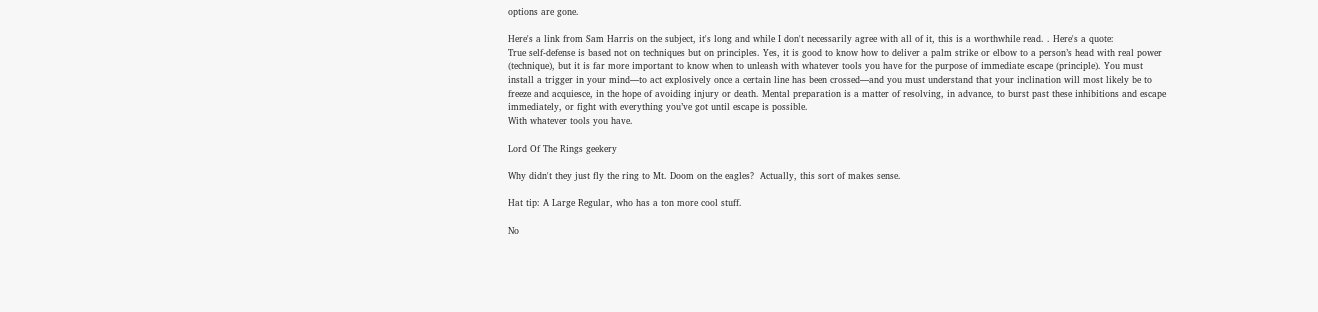options are gone.

Here's a link from Sam Harris on the subject, it's long and while I don't necessarily agree with all of it, this is a worthwhile read. . Here's a quote:
True self-defense is based not on techniques but on principles. Yes, it is good to know how to deliver a palm strike or elbow to a person’s head with real power (technique), but it is far more important to know when to unleash with whatever tools you have for the purpose of immediate escape (principle). You must install a trigger in your mind—to act explosively once a certain line has been crossed—and you must understand that your inclination will most likely be to freeze and acquiesce, in the hope of avoiding injury or death. Mental preparation is a matter of resolving, in advance, to burst past these inhibitions and escape immediately, or fight with everything you’ve got until escape is possible.
With whatever tools you have.

Lord Of The Rings geekery

Why didn't they just fly the ring to Mt. Doom on the eagles?  Actually, this sort of makes sense.

Hat tip: A Large Regular, who has a ton more cool stuff.

No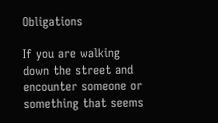Obligations

If you are walking down the street and encounter someone or something that seems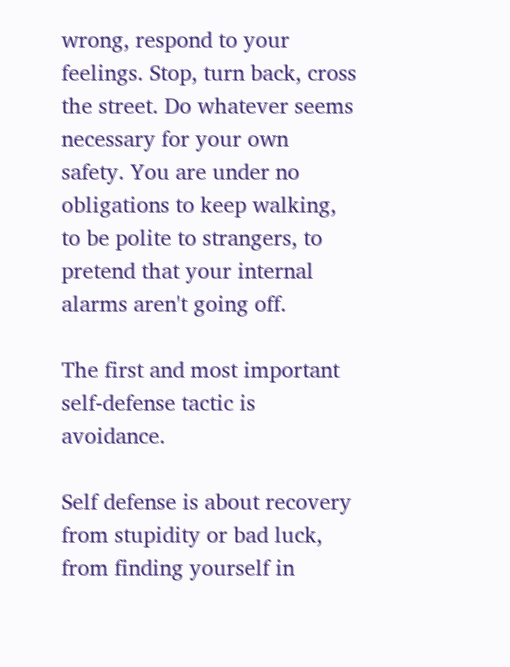wrong, respond to your feelings. Stop, turn back, cross the street. Do whatever seems necessary for your own safety. You are under no obligations to keep walking, to be polite to strangers, to pretend that your internal alarms aren't going off.

The first and most important self-defense tactic is avoidance.

Self defense is about recovery from stupidity or bad luck, from finding yourself in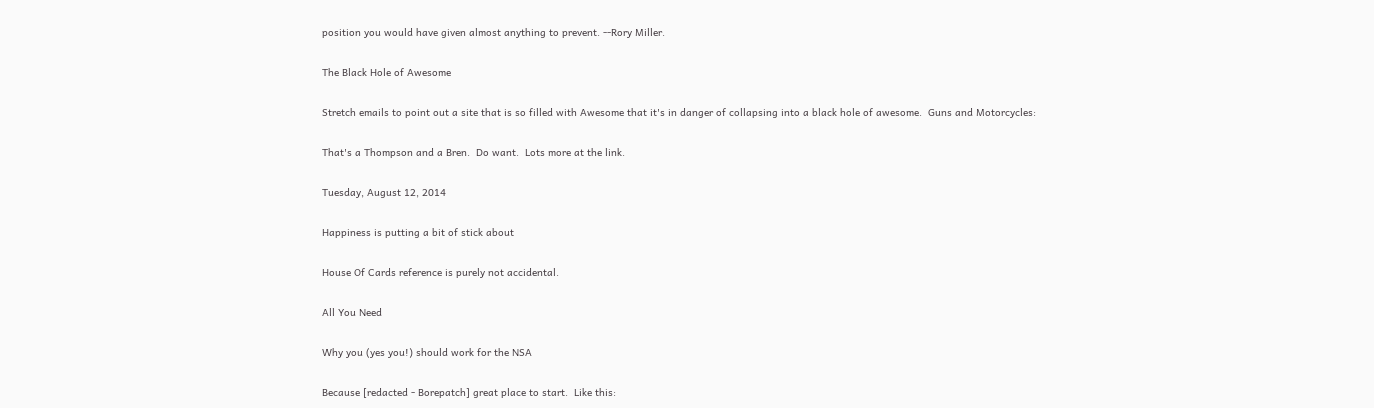position you would have given almost anything to prevent. --Rory Miller.

The Black Hole of Awesome

Stretch emails to point out a site that is so filled with Awesome that it's in danger of collapsing into a black hole of awesome.  Guns and Motorcycles:

That's a Thompson and a Bren.  Do want.  Lots more at the link.

Tuesday, August 12, 2014

Happiness is putting a bit of stick about

House Of Cards reference is purely not accidental.

All You Need

Why you (yes you!) should work for the NSA

Because [redacted - Borepatch] great place to start.  Like this: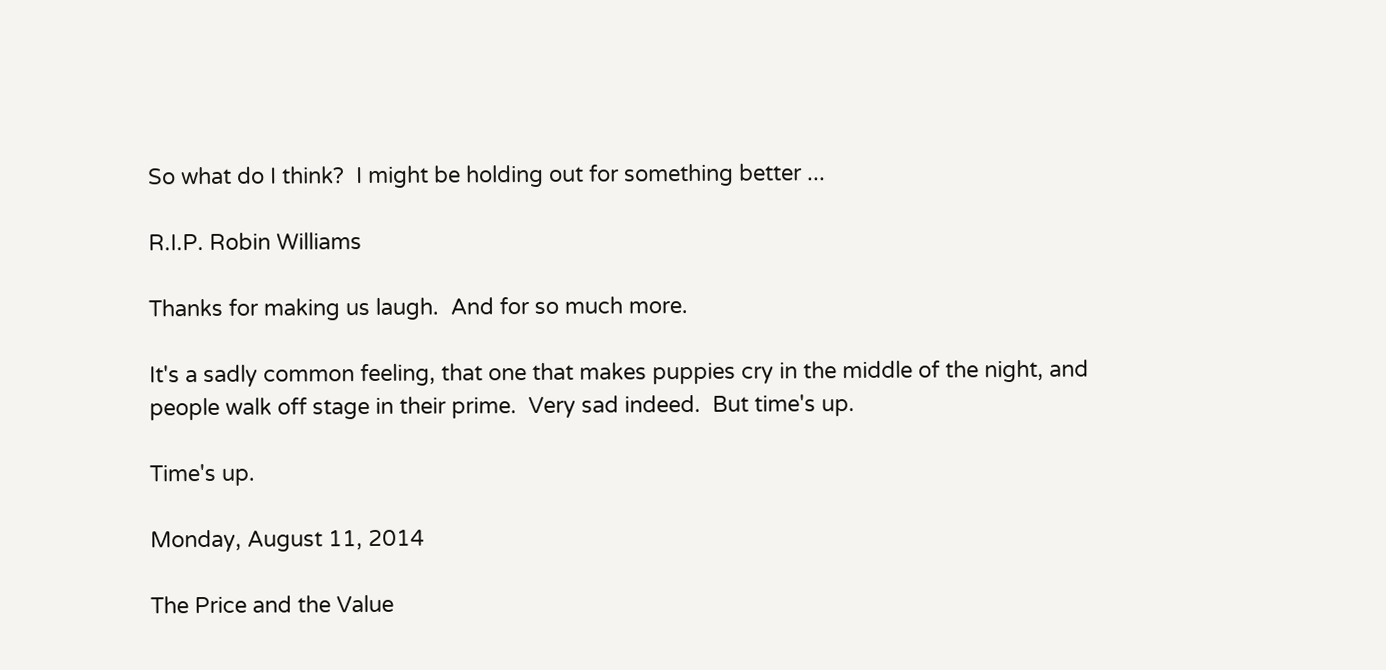So what do I think?  I might be holding out for something better ...

R.I.P. Robin Williams

Thanks for making us laugh.  And for so much more.

It's a sadly common feeling, that one that makes puppies cry in the middle of the night, and people walk off stage in their prime.  Very sad indeed.  But time's up.

Time's up.

Monday, August 11, 2014

The Price and the Value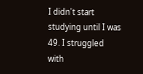I didn't start studying until I was 49. I struggled with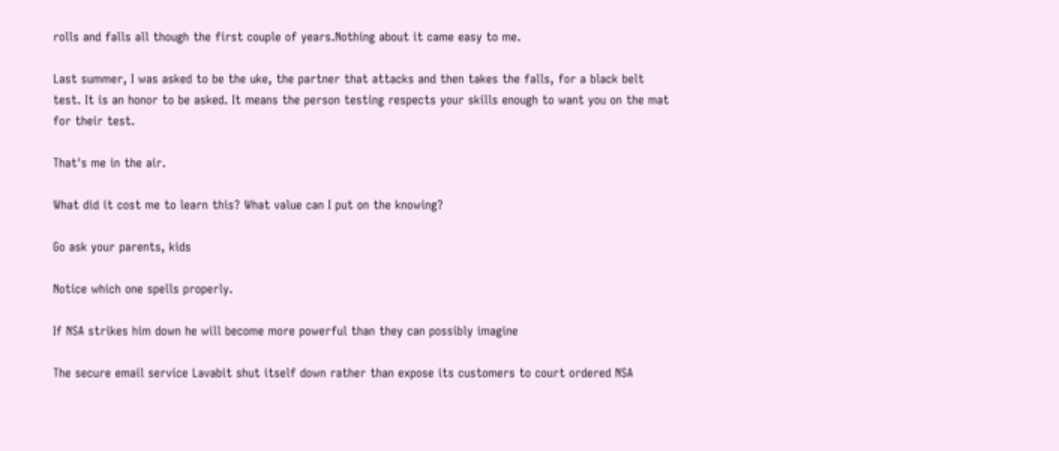rolls and falls all though the first couple of years.Nothing about it came easy to me.

Last summer, I was asked to be the uke, the partner that attacks and then takes the falls, for a black belt test. It is an honor to be asked. It means the person testing respects your skills enough to want you on the mat for their test.

That's me in the air.

What did it cost me to learn this? What value can I put on the knowing?

Go ask your parents, kids

Notice which one spells properly.

If NSA strikes him down he will become more powerful than they can possibly imagine

The secure email service Lavabit shut itself down rather than expose its customers to court ordered NSA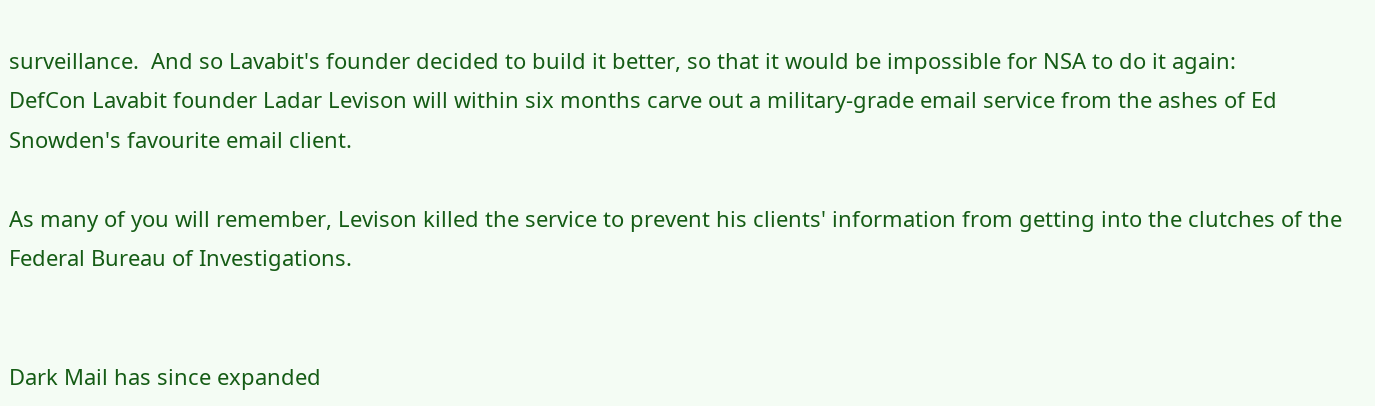surveillance.  And so Lavabit's founder decided to build it better, so that it would be impossible for NSA to do it again:
DefCon Lavabit founder Ladar Levison will within six months carve out a military-grade email service from the ashes of Ed Snowden's favourite email client.

As many of you will remember, Levison killed the service to prevent his clients' information from getting into the clutches of the Federal Bureau of Investigations.


Dark Mail has since expanded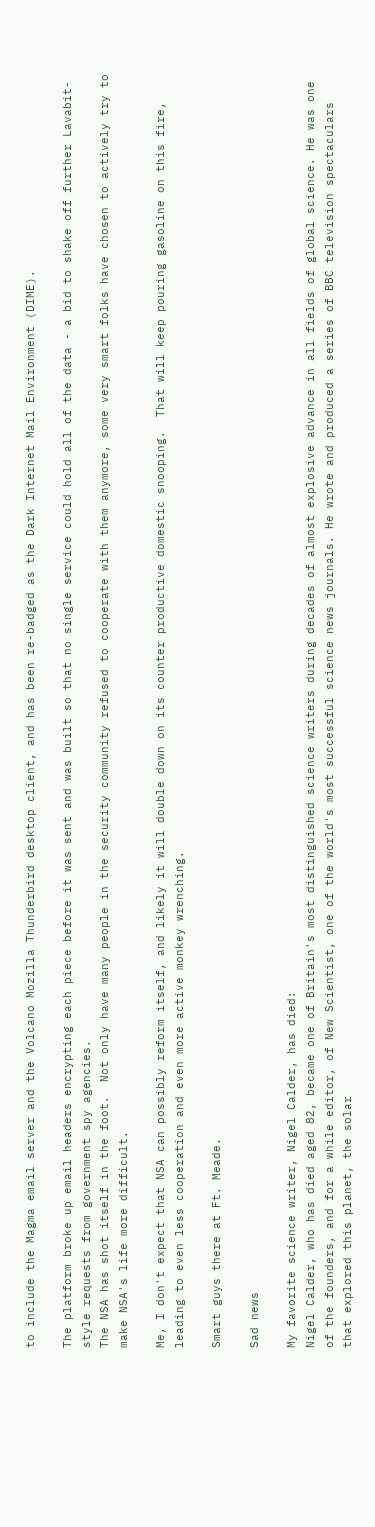to include the Magma email server and the Volcano Mozilla Thunderbird desktop client, and has been re-badged as the Dark Internet Mail Environment (DIME).

The platform broke up email headers encrypting each piece before it was sent and was built so that no single service could hold all of the data - a bid to shake off further Lavabit-style requests from government spy agencies.
The NSA has shot itself in the foot.  Not only have many people in the security community refused to cooperate with them anymore, some very smart folks have chosen to actively try to make NSA's life more difficult.

Me, I don't expect that NSA can possibly reform itself, and likely it will double down on its counter productive domestic snooping.  That will keep pouring gasoline on this fire, leading to even less cooperation and even more active monkey wrenching.

Smart guys there at Ft. Meade.

Sad news

My favorite science writer, Nigel Calder, has died:
Nigel Calder, who has died aged 82, became one of Britain's most distinguished science writers during decades of almost explosive advance in all fields of global science. He was one of the founders, and for a while editor, of New Scientist, one of the world's most successful science news journals. He wrote and produced a series of BBC television spectaculars that explored this planet, the solar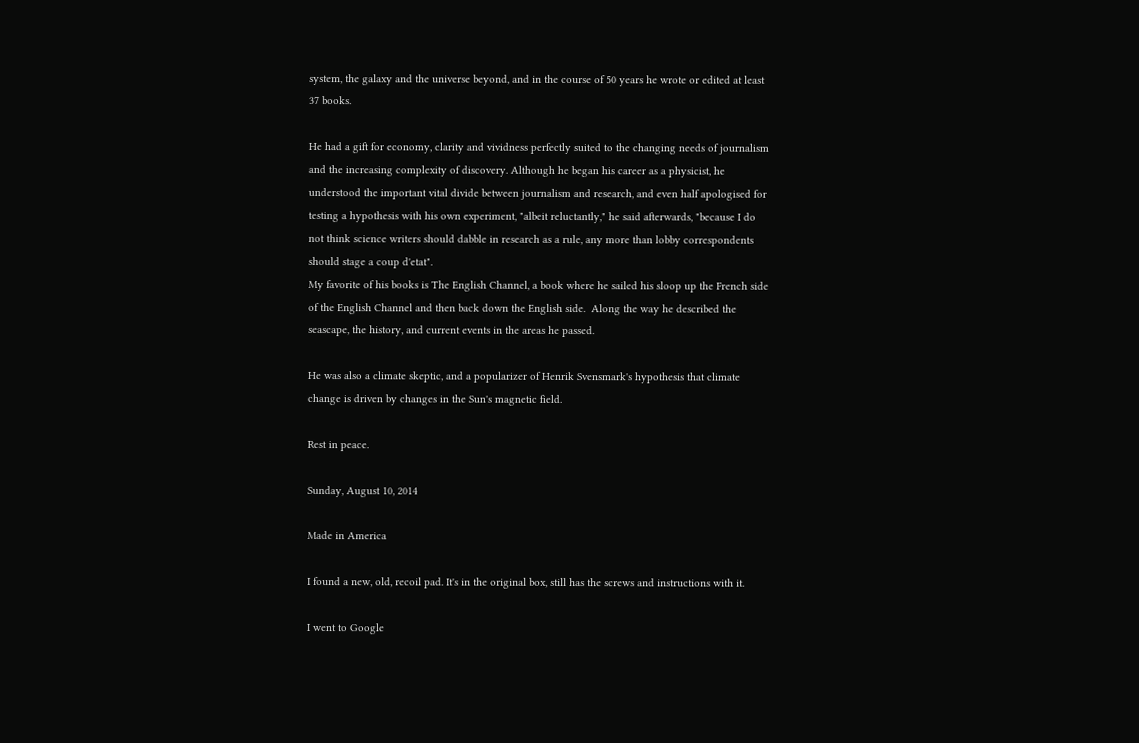system, the galaxy and the universe beyond, and in the course of 50 years he wrote or edited at least 37 books.

He had a gift for economy, clarity and vividness perfectly suited to the changing needs of journalism and the increasing complexity of discovery. Although he began his career as a physicist, he understood the important vital divide between journalism and research, and even half apologised for testing a hypothesis with his own experiment, "albeit reluctantly," he said afterwards, "because I do not think science writers should dabble in research as a rule, any more than lobby correspondents should stage a coup d'etat".
My favorite of his books is The English Channel, a book where he sailed his sloop up the French side of the English Channel and then back down the English side.  Along the way he described the seascape, the history, and current events in the areas he passed.

He was also a climate skeptic, and a popularizer of Henrik Svensmark's hypothesis that climate change is driven by changes in the Sun's magnetic field.

Rest in peace.

Sunday, August 10, 2014

Made in America

I found a new, old, recoil pad. It's in the original box, still has the screws and instructions with it.

I went to Google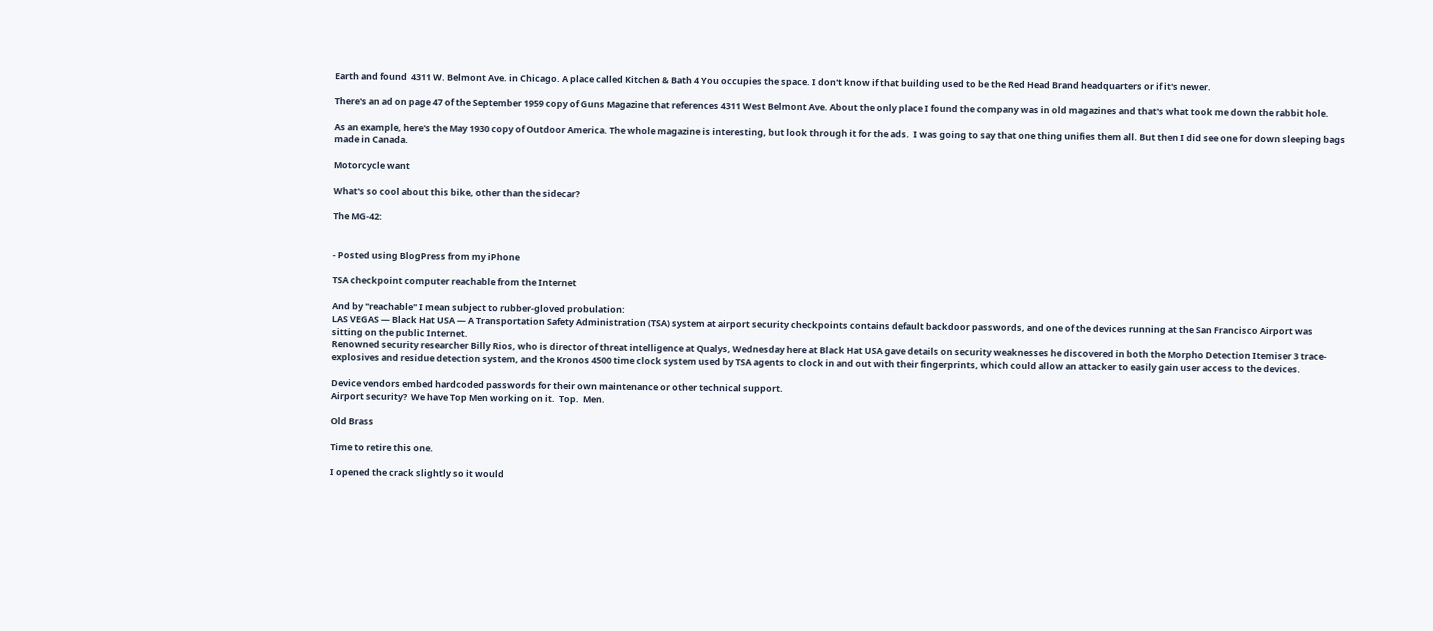Earth and found  4311 W. Belmont Ave. in Chicago. A place called Kitchen & Bath 4 You occupies the space. I don't know if that building used to be the Red Head Brand headquarters or if it's newer.

There's an ad on page 47 of the September 1959 copy of Guns Magazine that references 4311 West Belmont Ave. About the only place I found the company was in old magazines and that's what took me down the rabbit hole.

As an example, here's the May 1930 copy of Outdoor America. The whole magazine is interesting, but look through it for the ads.  I was going to say that one thing unifies them all. But then I did see one for down sleeping bags made in Canada.

Motorcycle want

What's so cool about this bike, other than the sidecar?

The MG-42:


- Posted using BlogPress from my iPhone

TSA checkpoint computer reachable from the Internet

And by "reachable" I mean subject to rubber-gloved probulation:
LAS VEGAS — Black Hat USA — A Transportation Safety Administration (TSA) system at airport security checkpoints contains default backdoor passwords, and one of the devices running at the San Francisco Airport was sitting on the public Internet.
Renowned security researcher Billy Rios, who is director of threat intelligence at Qualys, Wednesday here at Black Hat USA gave details on security weaknesses he discovered in both the Morpho Detection Itemiser 3 trace-explosives and residue detection system, and the Kronos 4500 time clock system used by TSA agents to clock in and out with their fingerprints, which could allow an attacker to easily gain user access to the devices.

Device vendors embed hardcoded passwords for their own maintenance or other technical support.
Airport security?  We have Top Men working on it.  Top.  Men.

Old Brass

Time to retire this one.

I opened the crack slightly so it would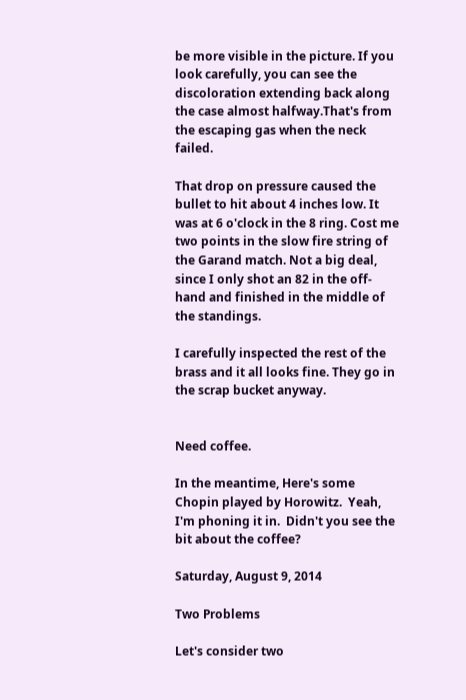be more visible in the picture. If you look carefully, you can see the discoloration extending back along the case almost halfway.That's from the escaping gas when the neck failed.

That drop on pressure caused the bullet to hit about 4 inches low. It was at 6 o'clock in the 8 ring. Cost me two points in the slow fire string of the Garand match. Not a big deal, since I only shot an 82 in the off-hand and finished in the middle of the standings.

I carefully inspected the rest of the brass and it all looks fine. They go in the scrap bucket anyway.


Need coffee.

In the meantime, Here's some Chopin played by Horowitz.  Yeah, I'm phoning it in.  Didn't you see the bit about the coffee?

Saturday, August 9, 2014

Two Problems

Let's consider two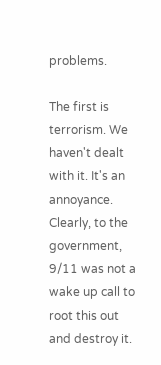problems.

The first is terrorism. We haven't dealt with it. It's an annoyance. Clearly, to the government, 9/11 was not a wake up call to root this out and destroy it.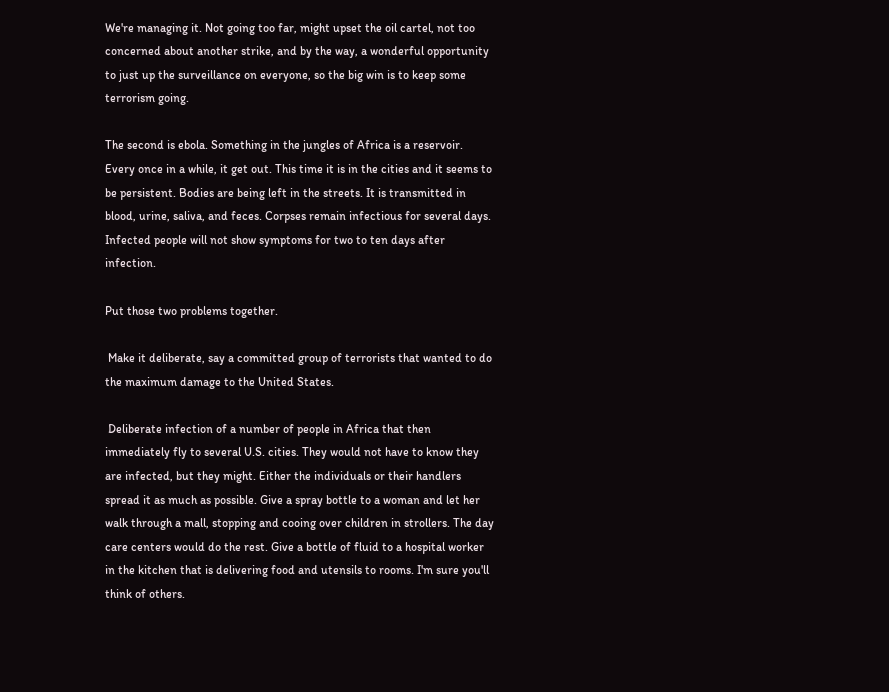We're managing it. Not going too far, might upset the oil cartel, not too concerned about another strike, and by the way, a wonderful opportunity to just up the surveillance on everyone, so the big win is to keep some terrorism going.

The second is ebola. Something in the jungles of Africa is a reservoir. Every once in a while, it get out. This time it is in the cities and it seems to be persistent. Bodies are being left in the streets. It is transmitted in blood, urine, saliva, and feces. Corpses remain infectious for several days. Infected people will not show symptoms for two to ten days after infection.

Put those two problems together.

 Make it deliberate, say a committed group of terrorists that wanted to do the maximum damage to the United States.

 Deliberate infection of a number of people in Africa that then immediately fly to several U.S. cities. They would not have to know they are infected, but they might. Either the individuals or their handlers spread it as much as possible. Give a spray bottle to a woman and let her walk through a mall, stopping and cooing over children in strollers. The day care centers would do the rest. Give a bottle of fluid to a hospital worker in the kitchen that is delivering food and utensils to rooms. I'm sure you'll think of others.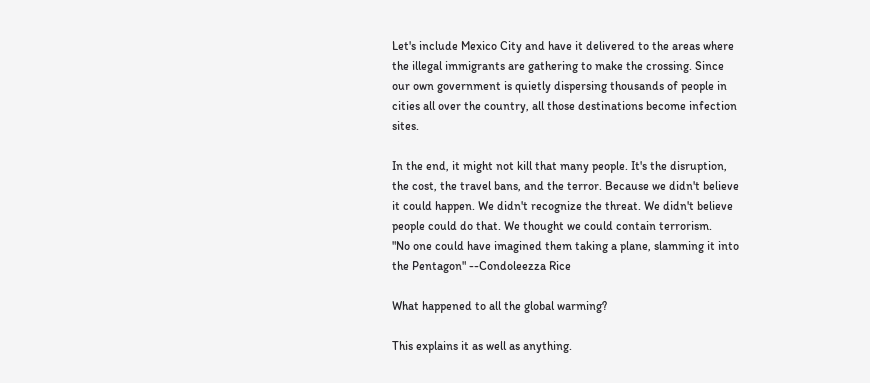Let's include Mexico City and have it delivered to the areas where the illegal immigrants are gathering to make the crossing. Since our own government is quietly dispersing thousands of people in cities all over the country, all those destinations become infection sites.

In the end, it might not kill that many people. It's the disruption, the cost, the travel bans, and the terror. Because we didn't believe it could happen. We didn't recognize the threat. We didn't believe people could do that. We thought we could contain terrorism.
"No one could have imagined them taking a plane, slamming it into the Pentagon" --Condoleezza Rice

What happened to all the global warming?

This explains it as well as anything.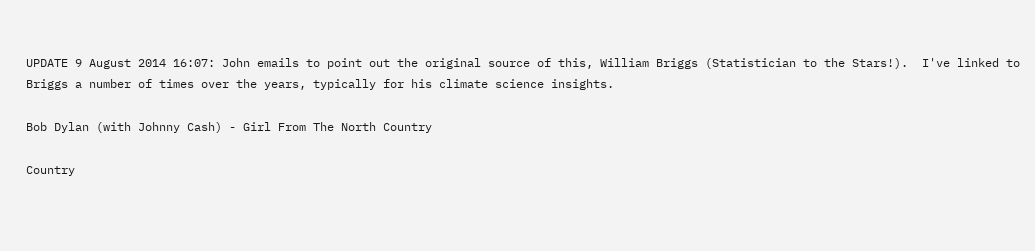UPDATE 9 August 2014 16:07: John emails to point out the original source of this, William Briggs (Statistician to the Stars!).  I've linked to Briggs a number of times over the years, typically for his climate science insights.

Bob Dylan (with Johnny Cash) - Girl From The North Country

Country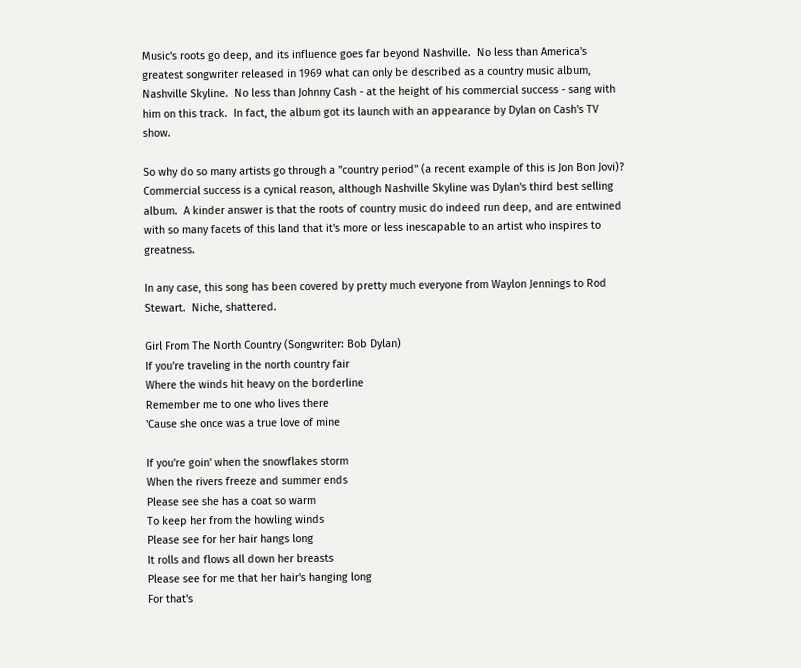Music's roots go deep, and its influence goes far beyond Nashville.  No less than America's greatest songwriter released in 1969 what can only be described as a country music album, Nashville Skyline.  No less than Johnny Cash - at the height of his commercial success - sang with him on this track.  In fact, the album got its launch with an appearance by Dylan on Cash's TV show.

So why do so many artists go through a "country period" (a recent example of this is Jon Bon Jovi)?  Commercial success is a cynical reason, although Nashville Skyline was Dylan's third best selling album.  A kinder answer is that the roots of country music do indeed run deep, and are entwined with so many facets of this land that it's more or less inescapable to an artist who inspires to greatness.

In any case, this song has been covered by pretty much everyone from Waylon Jennings to Rod Stewart.  Niche, shattered.

Girl From The North Country (Songwriter: Bob Dylan)
If you're traveling in the north country fair
Where the winds hit heavy on the borderline
Remember me to one who lives there
'Cause she once was a true love of mine

If you're goin' when the snowflakes storm
When the rivers freeze and summer ends
Please see she has a coat so warm
To keep her from the howling winds
Please see for her hair hangs long
It rolls and flows all down her breasts
Please see for me that her hair's hanging long
For that's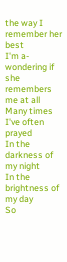the way I remember her best
I'm a-wondering if she remembers me at all
Many times I've often prayed
In the darkness of my night
In the brightness of my day
So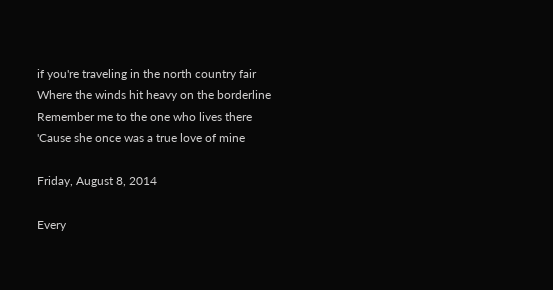if you're traveling in the north country fair
Where the winds hit heavy on the borderline
Remember me to the one who lives there
'Cause she once was a true love of mine

Friday, August 8, 2014

Every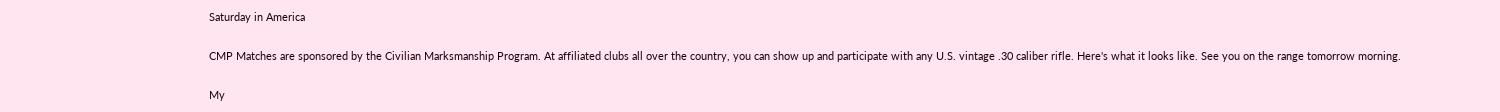Saturday in America

CMP Matches are sponsored by the Civilian Marksmanship Program. At affiliated clubs all over the country, you can show up and participate with any U.S. vintage .30 caliber rifle. Here's what it looks like. See you on the range tomorrow morning.

My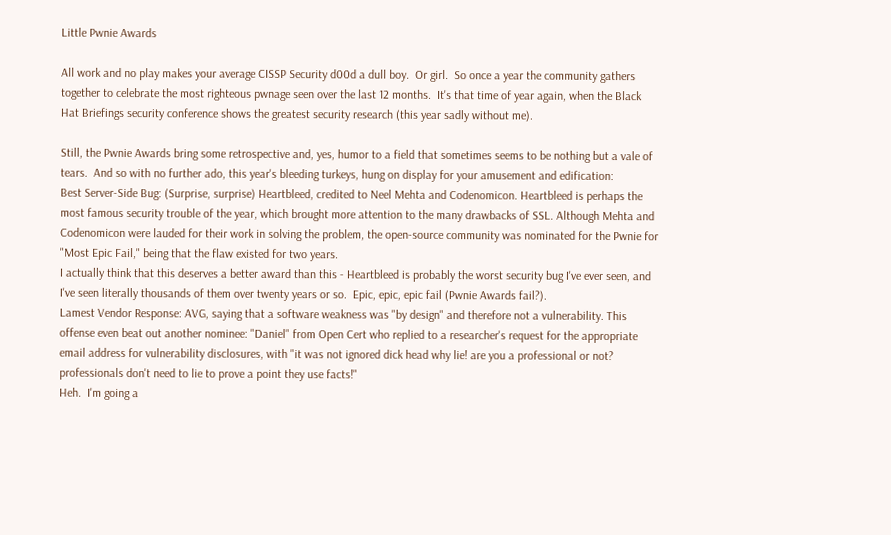Little Pwnie Awards

All work and no play makes your average CISSP Security d00d a dull boy.  Or girl.  So once a year the community gathers together to celebrate the most righteous pwnage seen over the last 12 months.  It's that time of year again, when the Black Hat Briefings security conference shows the greatest security research (this year sadly without me).

Still, the Pwnie Awards bring some retrospective and, yes, humor to a field that sometimes seems to be nothing but a vale of tears.  And so with no further ado, this year's bleeding turkeys, hung on display for your amusement and edification:
Best Server-Side Bug: (Surprise, surprise) Heartbleed, credited to Neel Mehta and Codenomicon. Heartbleed is perhaps the most famous security trouble of the year, which brought more attention to the many drawbacks of SSL. Although Mehta and Codenomicon were lauded for their work in solving the problem, the open-source community was nominated for the Pwnie for "Most Epic Fail," being that the flaw existed for two years.
I actually think that this deserves a better award than this - Heartbleed is probably the worst security bug I've ever seen, and I've seen literally thousands of them over twenty years or so.  Epic, epic, epic fail (Pwnie Awards fail?).
Lamest Vendor Response: AVG, saying that a software weakness was "by design" and therefore not a vulnerability. This offense even beat out another nominee: "Daniel" from Open Cert who replied to a researcher's request for the appropriate email address for vulnerability disclosures, with "it was not ignored dick head why lie! are you a professional or not? professionals don't need to lie to prove a point they use facts!"
Heh.  I'm going a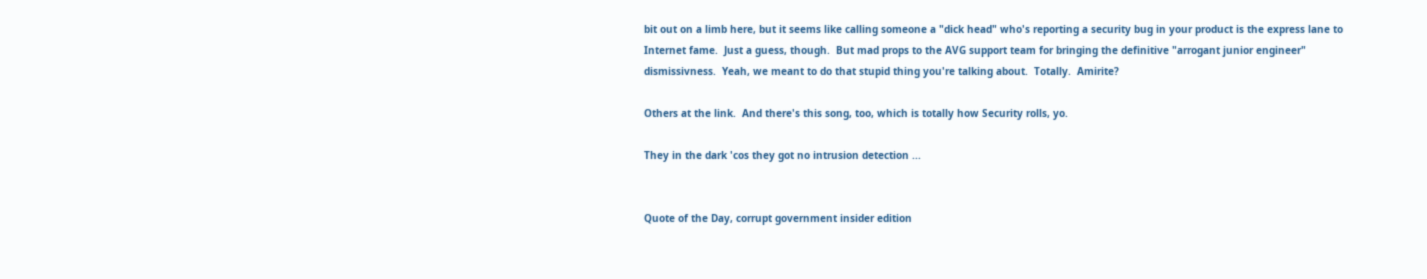bit out on a limb here, but it seems like calling someone a "dick head" who's reporting a security bug in your product is the express lane to Internet fame.  Just a guess, though.  But mad props to the AVG support team for bringing the definitive "arrogant junior engineer" dismissivness.  Yeah, we meant to do that stupid thing you're talking about.  Totally.  Amirite?

Others at the link.  And there's this song, too, which is totally how Security rolls, yo.

They in the dark 'cos they got no intrusion detection ...


Quote of the Day, corrupt government insider edition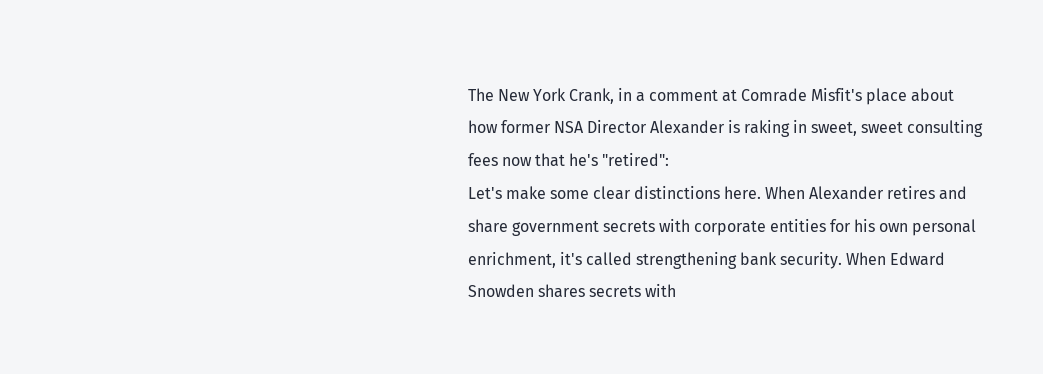The New York Crank, in a comment at Comrade Misfit's place about how former NSA Director Alexander is raking in sweet, sweet consulting fees now that he's "retired":
Let's make some clear distinctions here. When Alexander retires and share government secrets with corporate entities for his own personal enrichment, it's called strengthening bank security. When Edward Snowden shares secrets with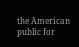the American public for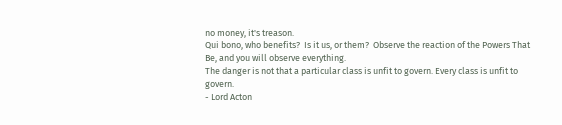no money, it's treason.
Qui bono, who benefits?  Is it us, or them?  Observe the reaction of the Powers That Be, and you will observe everything.
The danger is not that a particular class is unfit to govern. Every class is unfit to govern.
- Lord Acton